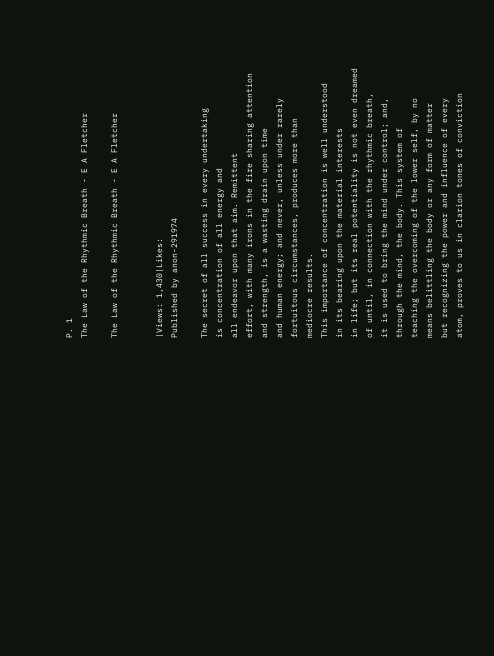P. 1
The Law of the Rhythmic Breath - E A Fletcher

The Law of the Rhythmic Breath - E A Fletcher


|Views: 1,430|Likes:
Published by anon-291974

The secret of all success in every undertaking
is concentration of all energy and
all endeavor upon that aim. Remittent
effort, with many irons in the fire sharing attention
and strength, is a wasting drain upon time
and human energy; and never, unless under rarely
fortuitous circumstances, produces more than
mediocre results.
This importance of concentration is well understood
in its bearing upon the material interests
in life; but its real potentiality is not even dreamed
of until, in connection with the rhythmic breath,
it is used to bring the mind under control; and,
through the mind, the body. This system of
teaching the overcoming of the lower self, by no
means belittling the body or any form of matter
but recognizing the power and influence of every
atom, proves to us in clarion tones of conviction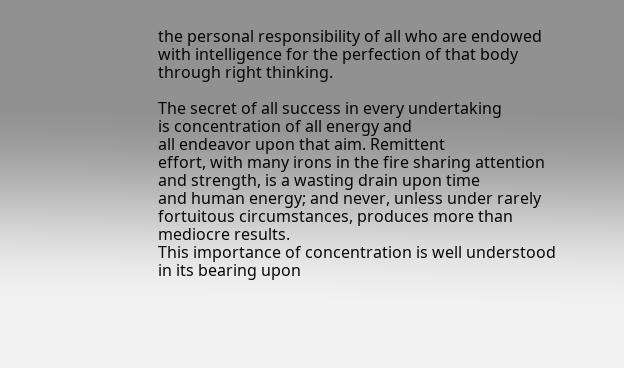the personal responsibility of all who are endowed
with intelligence for the perfection of that body
through right thinking.

The secret of all success in every undertaking
is concentration of all energy and
all endeavor upon that aim. Remittent
effort, with many irons in the fire sharing attention
and strength, is a wasting drain upon time
and human energy; and never, unless under rarely
fortuitous circumstances, produces more than
mediocre results.
This importance of concentration is well understood
in its bearing upon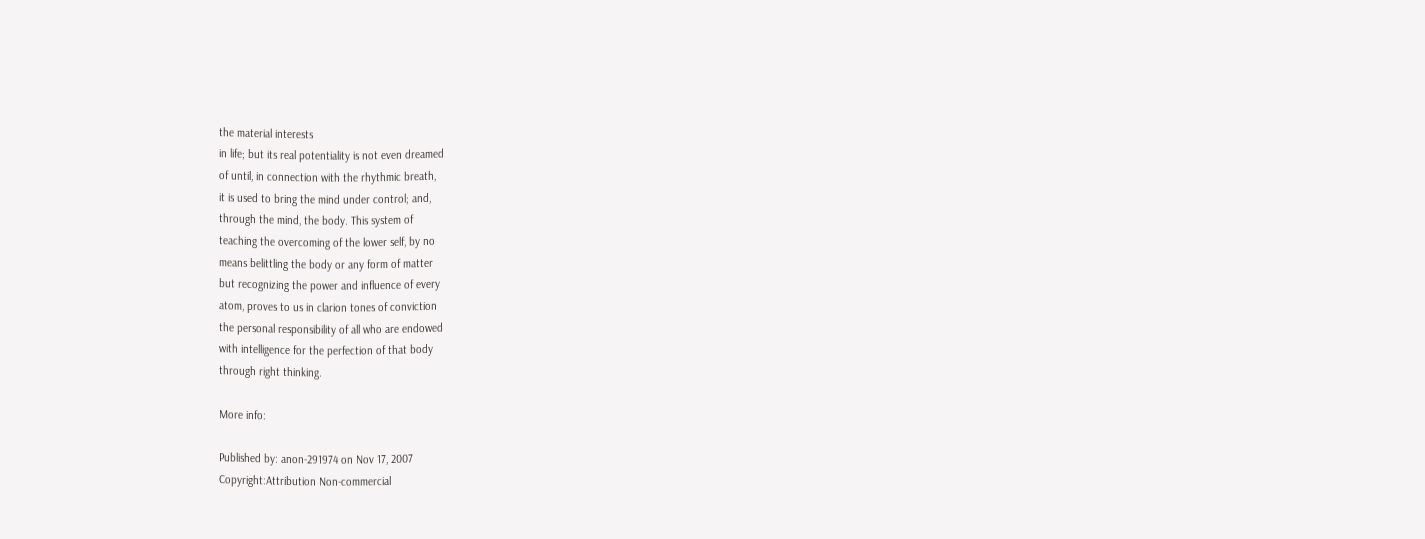the material interests
in life; but its real potentiality is not even dreamed
of until, in connection with the rhythmic breath,
it is used to bring the mind under control; and,
through the mind, the body. This system of
teaching the overcoming of the lower self, by no
means belittling the body or any form of matter
but recognizing the power and influence of every
atom, proves to us in clarion tones of conviction
the personal responsibility of all who are endowed
with intelligence for the perfection of that body
through right thinking.

More info:

Published by: anon-291974 on Nov 17, 2007
Copyright:Attribution Non-commercial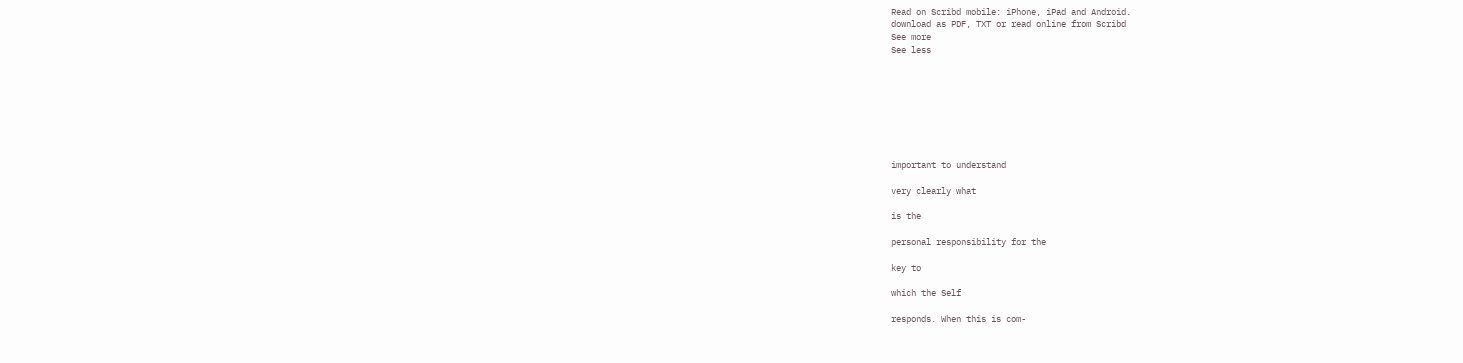Read on Scribd mobile: iPhone, iPad and Android.
download as PDF, TXT or read online from Scribd
See more
See less








important to understand

very clearly what

is the

personal responsibility for the

key to

which the Self

responds. When this is com-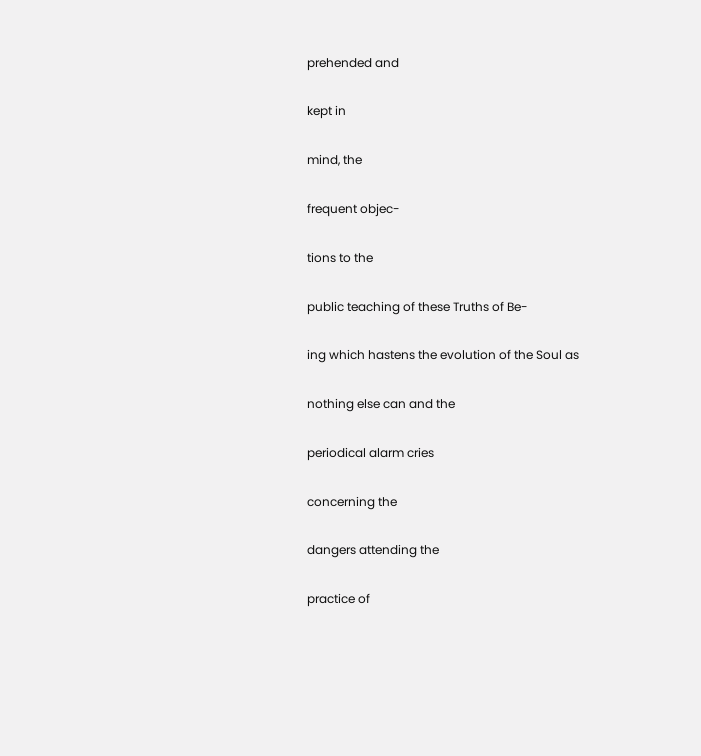prehended and

kept in

mind, the

frequent objec-

tions to the

public teaching of these Truths of Be-

ing which hastens the evolution of the Soul as

nothing else can and the

periodical alarm cries

concerning the

dangers attending the

practice of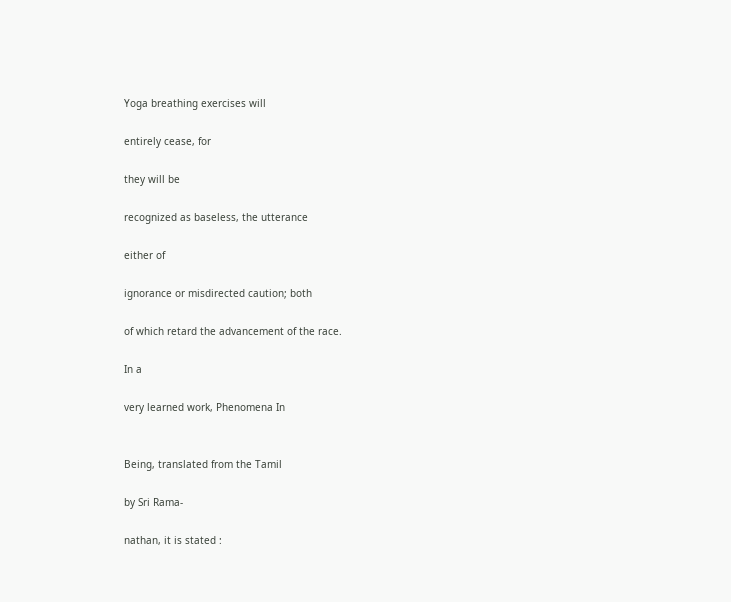Yoga breathing exercises will

entirely cease, for

they will be

recognized as baseless, the utterance

either of

ignorance or misdirected caution; both

of which retard the advancement of the race.

In a

very learned work, Phenomena In


Being, translated from the Tamil

by Sri Rama-

nathan, it is stated :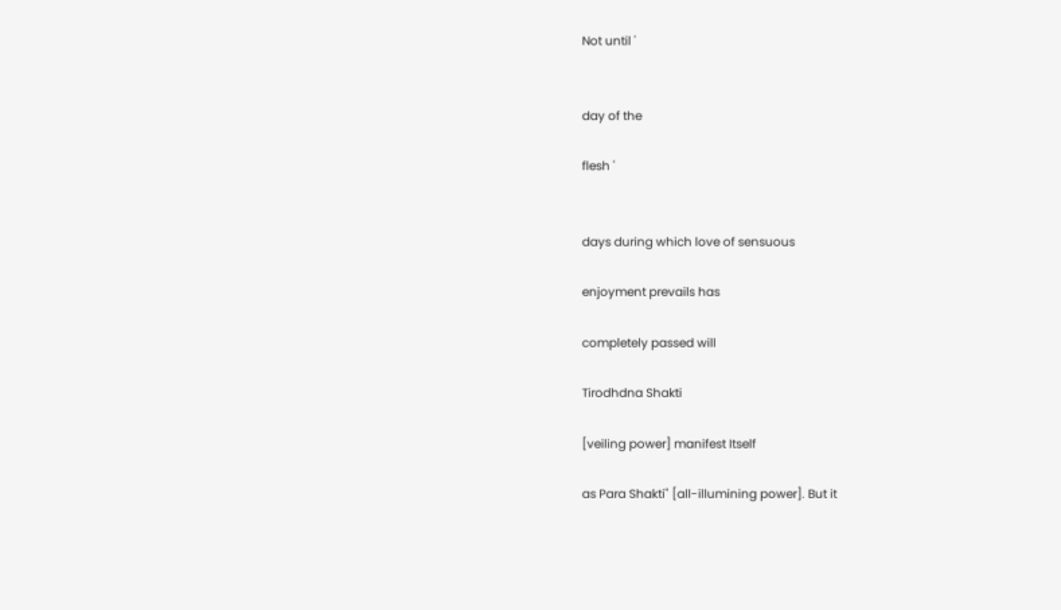Not until '


day of the

flesh '


days during which love of sensuous

enjoyment prevails has

completely passed will

Tirodhdna Shakti

[veiling power] manifest Itself

as Para Shakti" [all-illumining power]. But it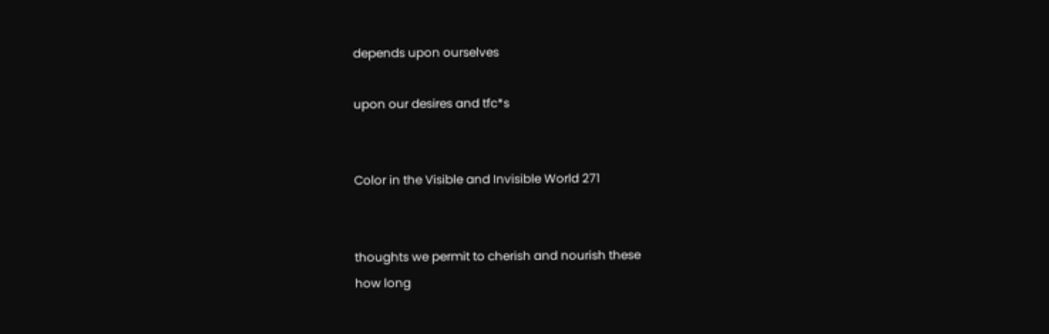depends upon ourselves

upon our desires and tfc*s


Color in the Visible and Invisible World 271


thoughts we permit to cherish and nourish these
how long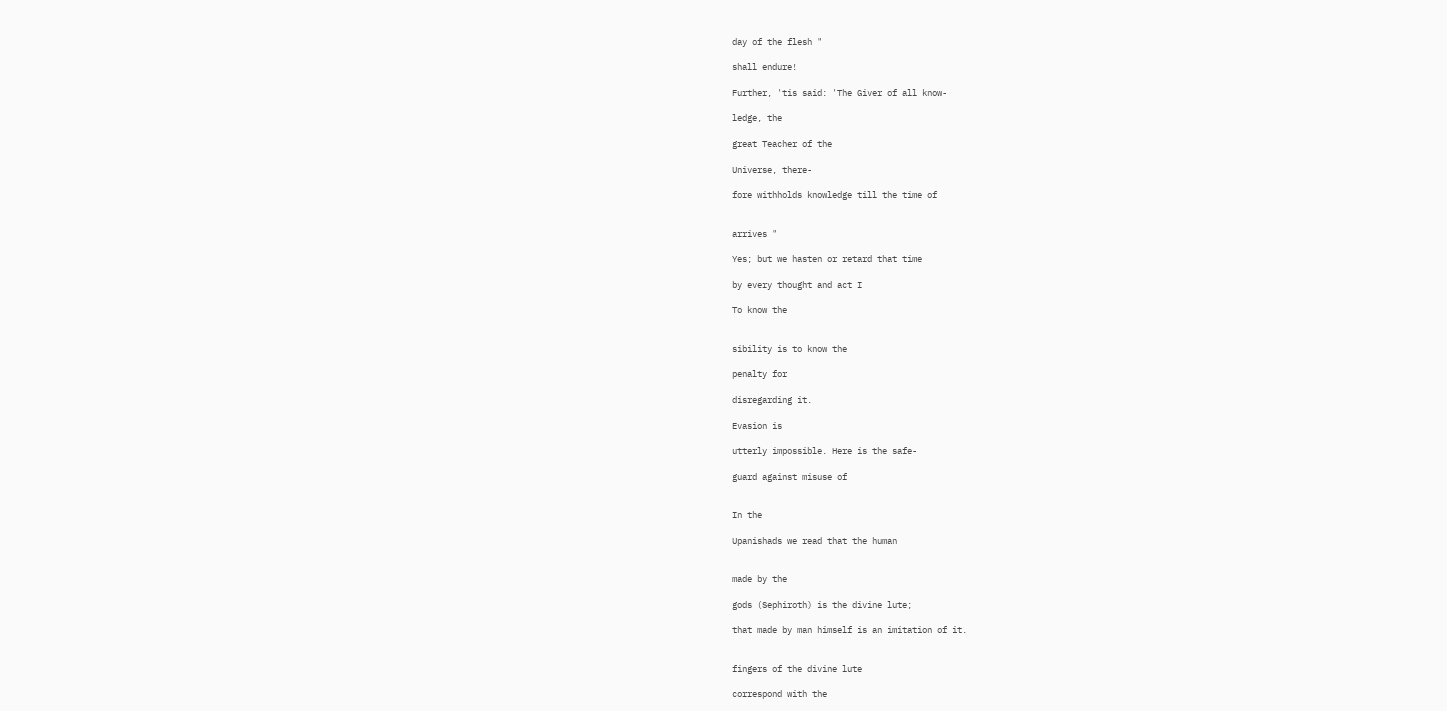day of the flesh "

shall endure!

Further, 'tis said: 'The Giver of all know-

ledge, the

great Teacher of the

Universe, there-

fore withholds knowledge till the time of


arrives "

Yes; but we hasten or retard that time

by every thought and act I

To know the


sibility is to know the

penalty for

disregarding it.

Evasion is

utterly impossible. Here is the safe-

guard against misuse of


In the

Upanishads we read that the human


made by the

gods (Sephiroth) is the divine lute;

that made by man himself is an imitation of it.


fingers of the divine lute

correspond with the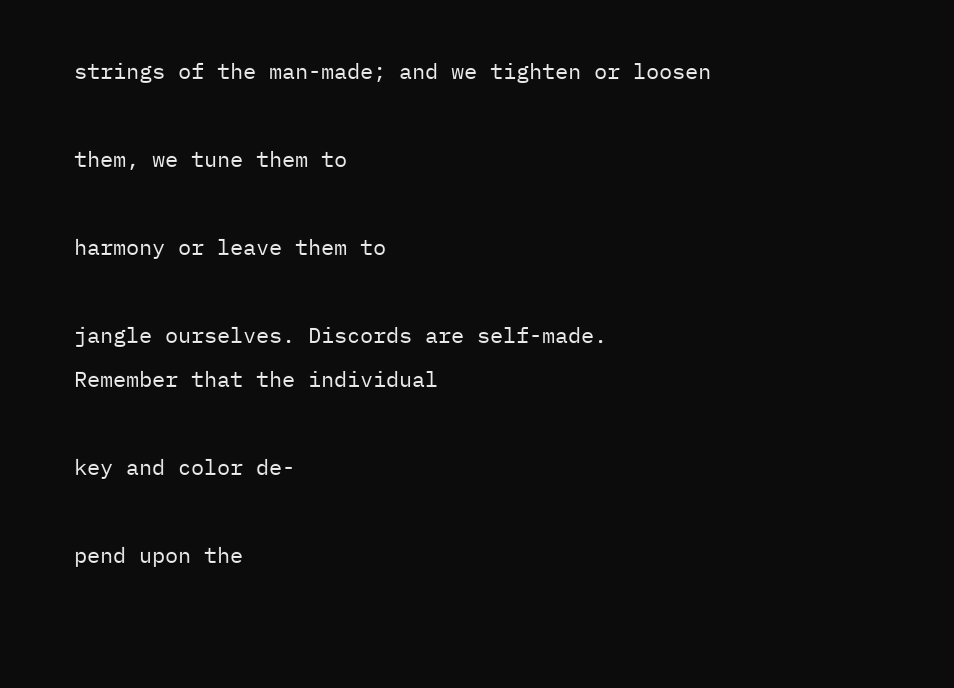strings of the man-made; and we tighten or loosen

them, we tune them to

harmony or leave them to

jangle ourselves. Discords are self-made.
Remember that the individual

key and color de-

pend upon the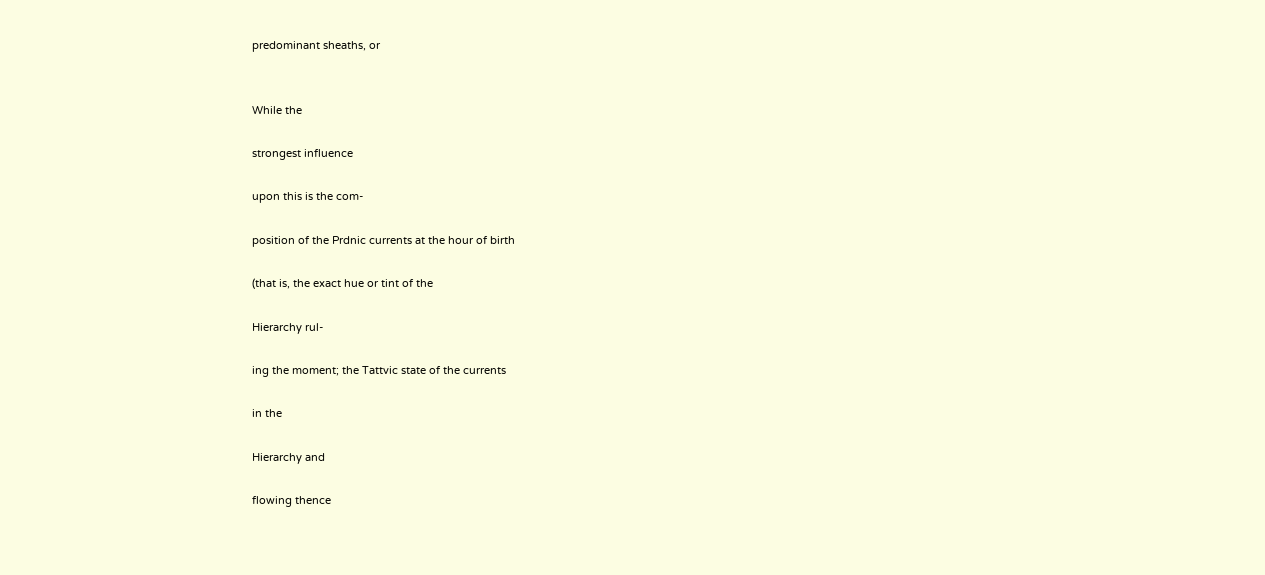predominant sheaths, or


While the

strongest influence

upon this is the com-

position of the Prdnic currents at the hour of birth

(that is, the exact hue or tint of the

Hierarchy rul-

ing the moment; the Tattvic state of the currents

in the

Hierarchy and

flowing thence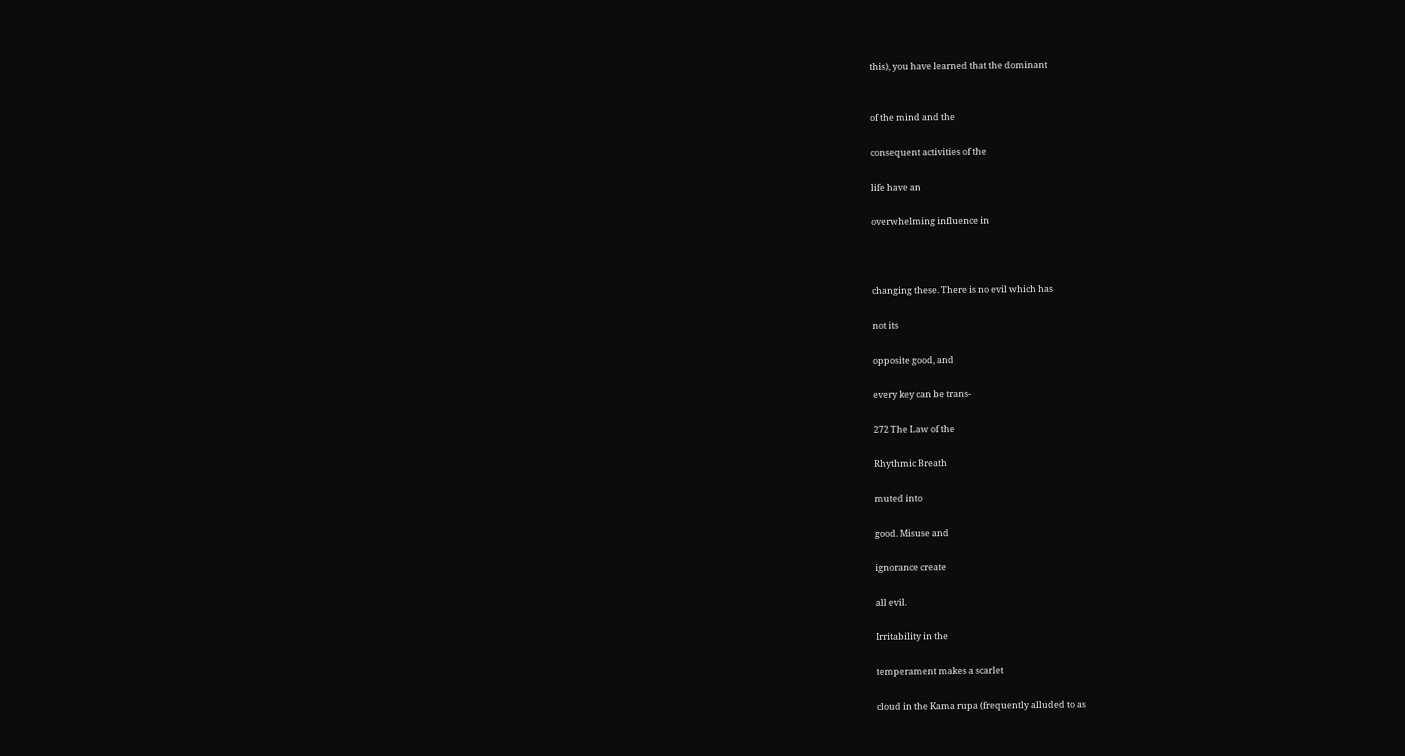this), you have learned that the dominant


of the mind and the

consequent activities of the

life have an

overwhelming influence in



changing these. There is no evil which has

not its

opposite good, and

every key can be trans-

272 The Law of the

Rhythmic Breath

muted into

good. Misuse and

ignorance create

all evil.

Irritability in the

temperament makes a scarlet

cloud in the Kama rupa (frequently alluded to as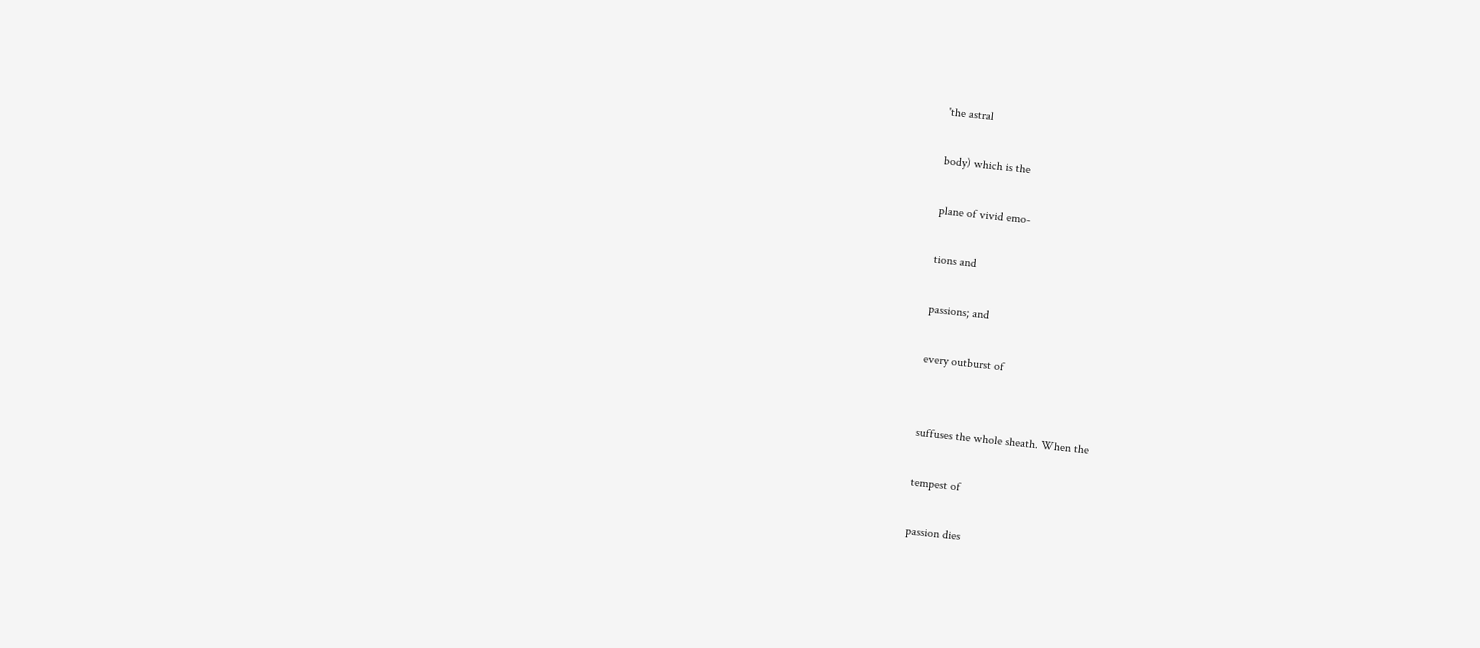'the astral

body) which is the

plane of vivid emo-

tions and

passions; and

every outburst of


suffuses the whole sheath. When the

tempest of

passion dies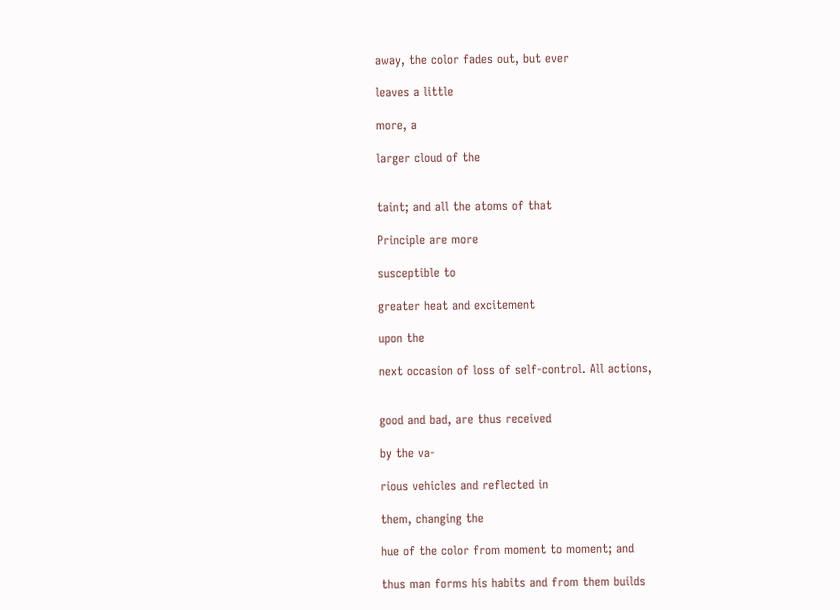away, the color fades out, but ever

leaves a little

more, a

larger cloud of the


taint; and all the atoms of that

Principle are more

susceptible to

greater heat and excitement

upon the

next occasion of loss of self-control. All actions,


good and bad, are thus received

by the va-

rious vehicles and reflected in

them, changing the

hue of the color from moment to moment; and

thus man forms his habits and from them builds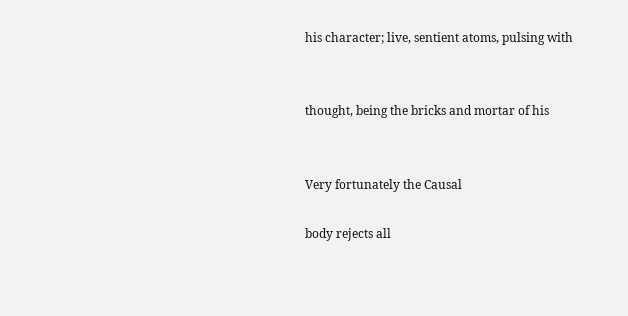his character; live, sentient atoms, pulsing with


thought, being the bricks and mortar of his


Very fortunately the Causal

body rejects all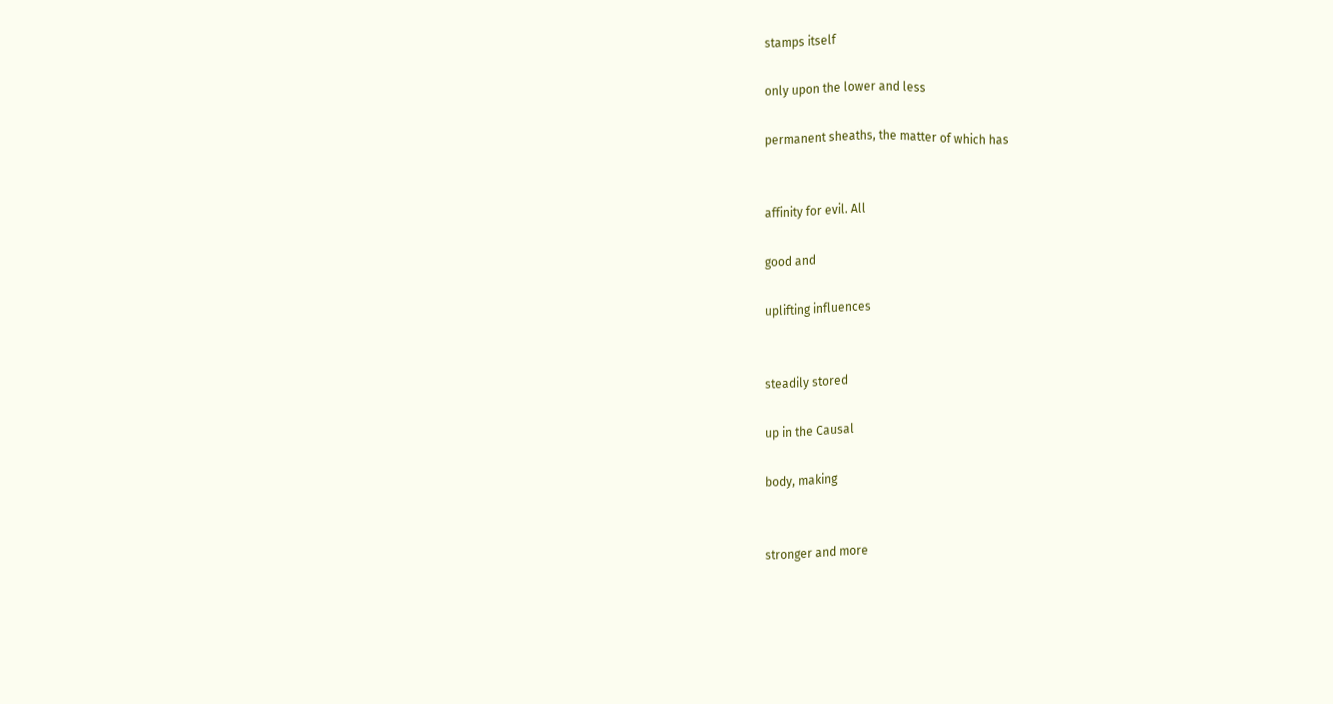stamps itself

only upon the lower and less

permanent sheaths, the matter of which has


affinity for evil. All

good and

uplifting influences


steadily stored

up in the Causal

body, making


stronger and more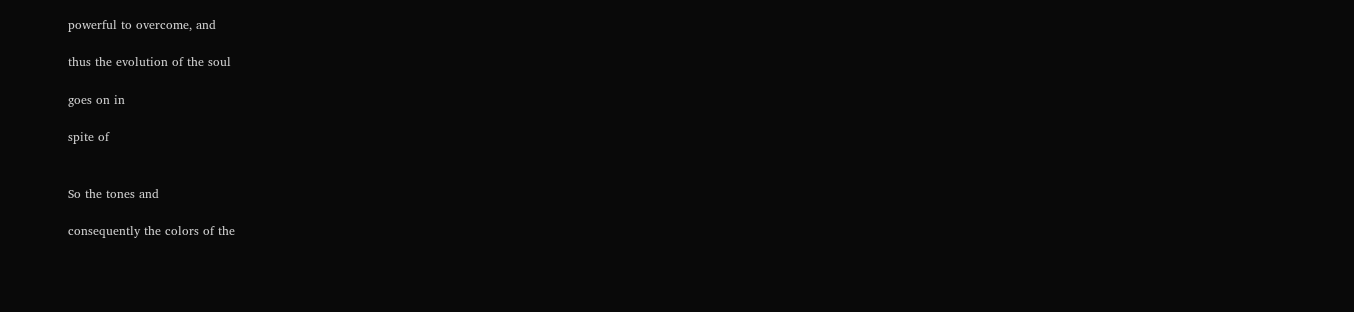powerful to overcome, and

thus the evolution of the soul

goes on in

spite of


So the tones and

consequently the colors of the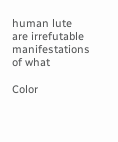human lute are irrefutable manifestations of what

Color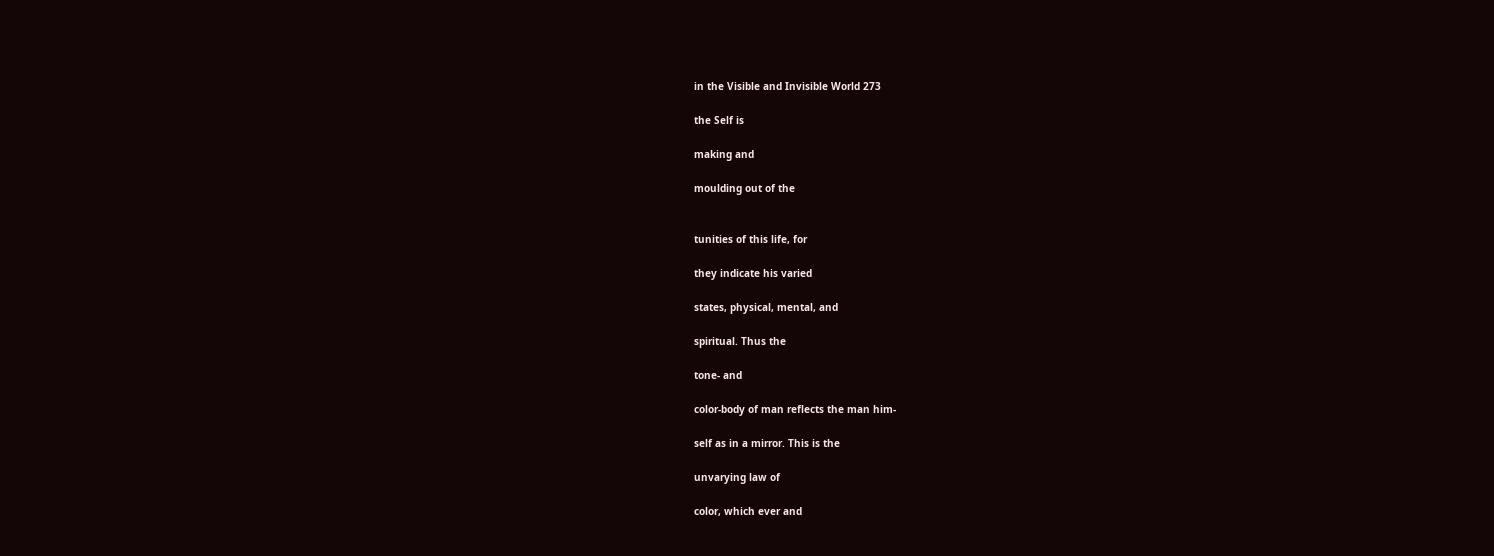in the Visible and Invisible World 273

the Self is

making and

moulding out of the


tunities of this life, for

they indicate his varied

states, physical, mental, and

spiritual. Thus the

tone- and

color-body of man reflects the man him-

self as in a mirror. This is the

unvarying law of

color, which ever and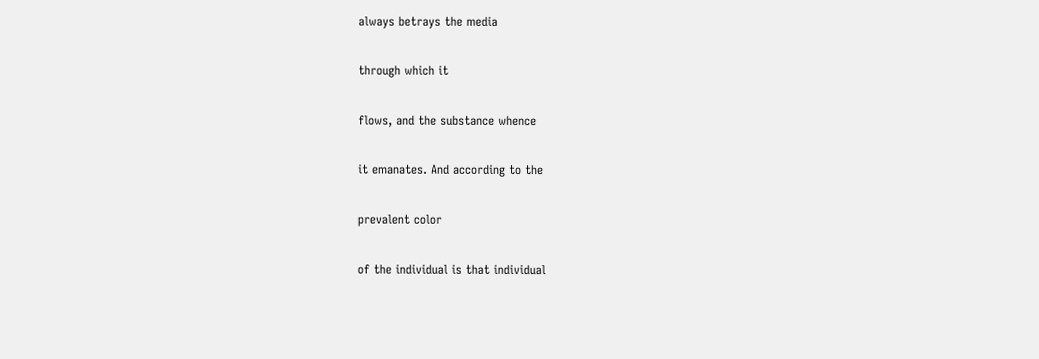always betrays the media

through which it

flows, and the substance whence

it emanates. And according to the

prevalent color

of the individual is that individual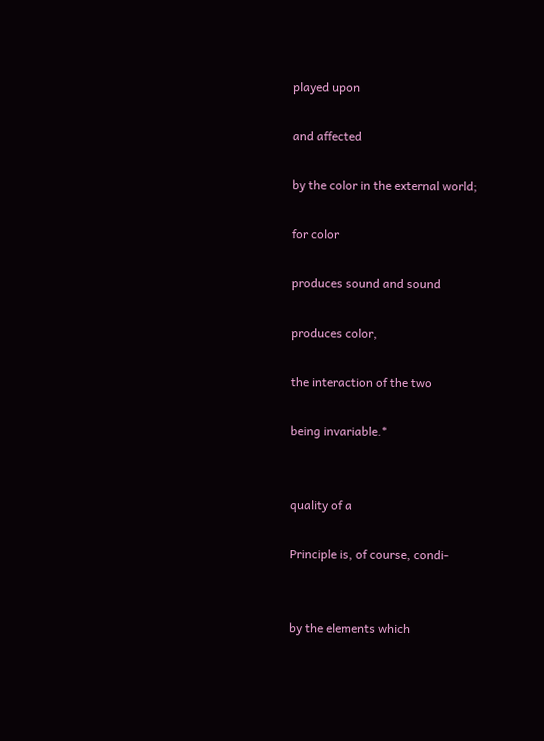played upon

and affected

by the color in the external world;

for color

produces sound and sound

produces color,

the interaction of the two

being invariable.*


quality of a

Principle is, of course, condi-


by the elements which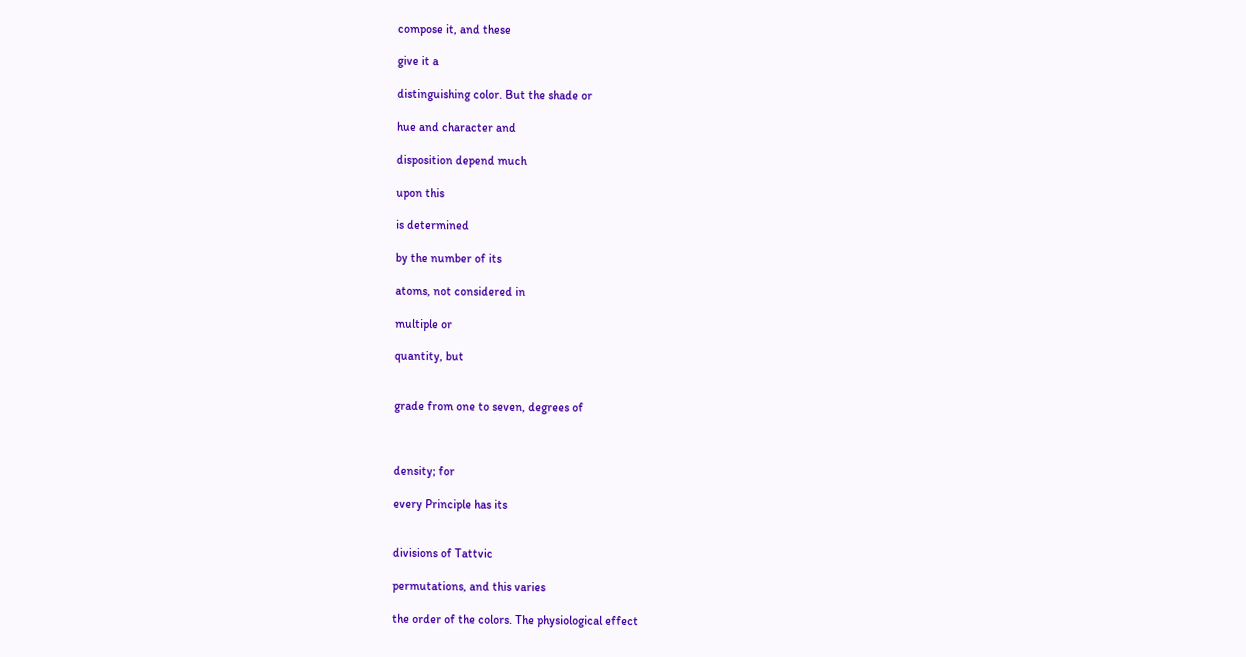compose it, and these

give it a

distinguishing color. But the shade or

hue and character and

disposition depend much

upon this

is determined

by the number of its

atoms, not considered in

multiple or

quantity, but


grade from one to seven, degrees of



density; for

every Principle has its


divisions of Tattvic

permutations, and this varies

the order of the colors. The physiological effect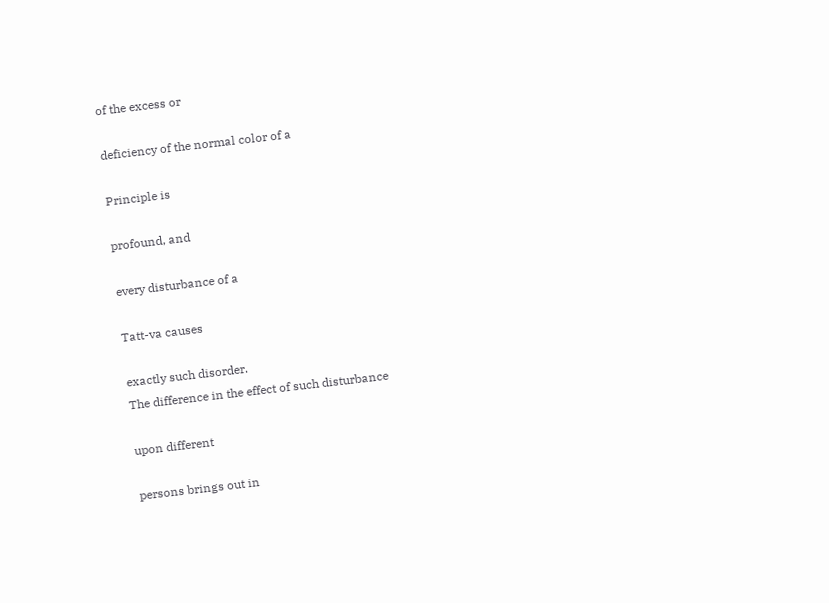of the excess or

deficiency of the normal color of a

Principle is

profound, and

every disturbance of a

Tatt-va causes

exactly such disorder.
The difference in the effect of such disturbance

upon different

persons brings out in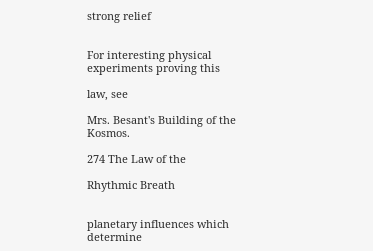strong relief


For interesting physical experiments proving this

law, see

Mrs. Besant's Building of the Kosmos.

274 The Law of the

Rhythmic Breath


planetary influences which determine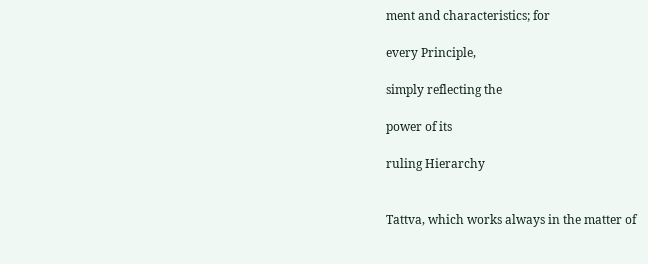ment and characteristics; for

every Principle,

simply reflecting the

power of its

ruling Hierarchy


Tattva, which works always in the matter of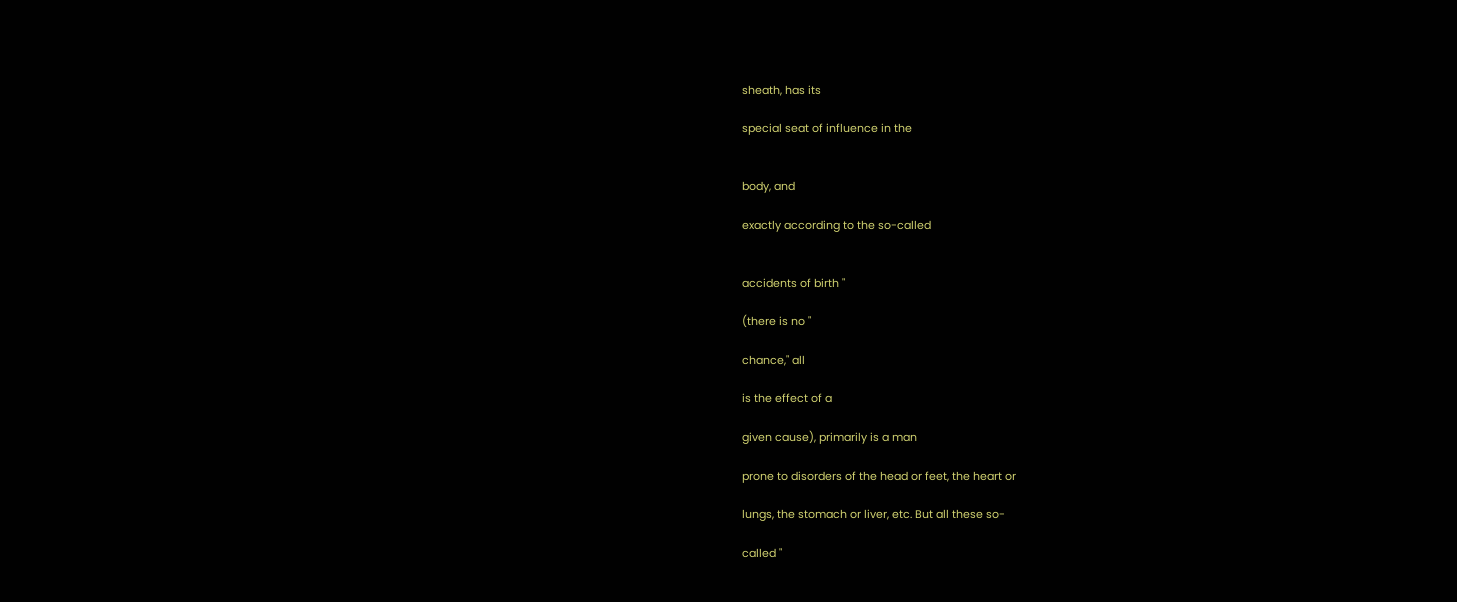sheath, has its

special seat of influence in the


body, and

exactly according to the so-called


accidents of birth "

(there is no "

chance," all

is the effect of a

given cause), primarily is a man

prone to disorders of the head or feet, the heart or

lungs, the stomach or liver, etc. But all these so-

called "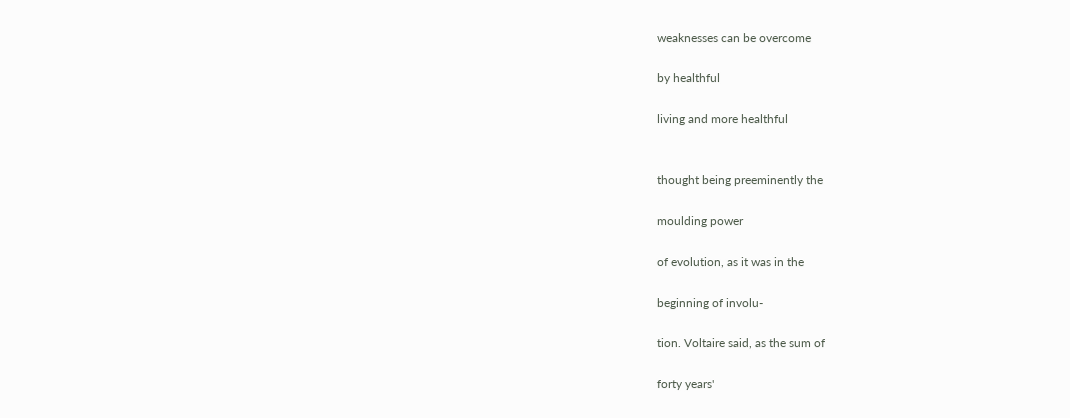weaknesses can be overcome

by healthful

living and more healthful


thought being preeminently the

moulding power

of evolution, as it was in the

beginning of involu-

tion. Voltaire said, as the sum of

forty years'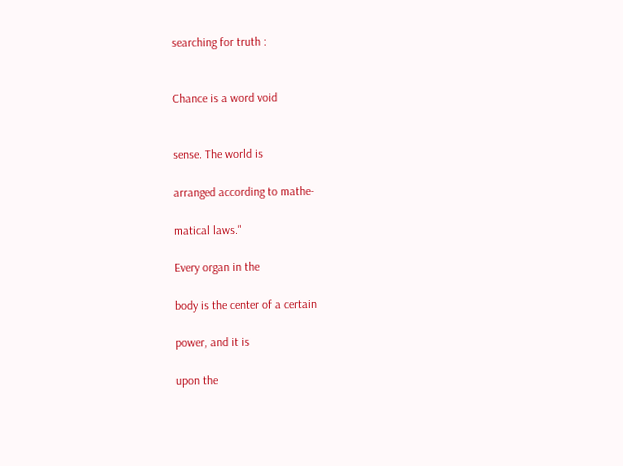searching for truth :


Chance is a word void


sense. The world is

arranged according to mathe-

matical laws."

Every organ in the

body is the center of a certain

power, and it is

upon the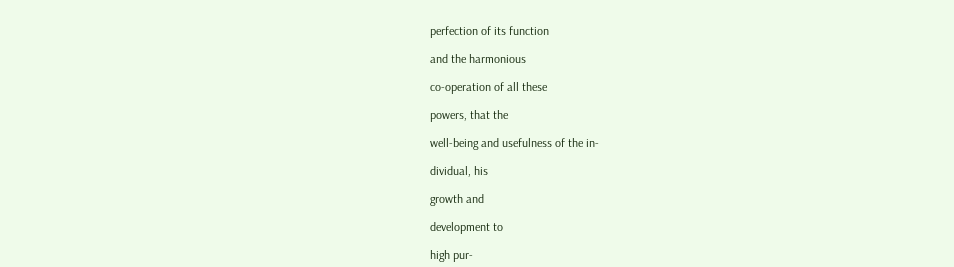perfection of its function

and the harmonious

co-operation of all these

powers, that the

well-being and usefulness of the in-

dividual, his

growth and

development to

high pur-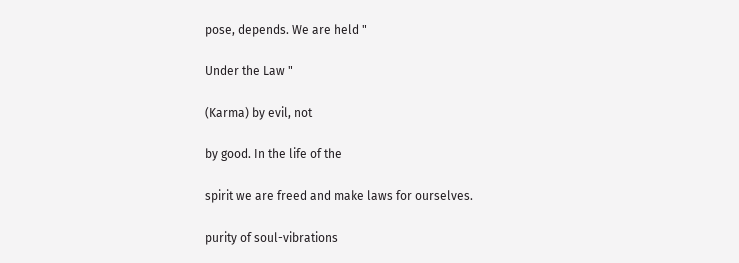pose, depends. We are held "

Under the Law "

(Karma) by evil, not

by good. In the life of the

spirit we are freed and make laws for ourselves.

purity of soul-vibrations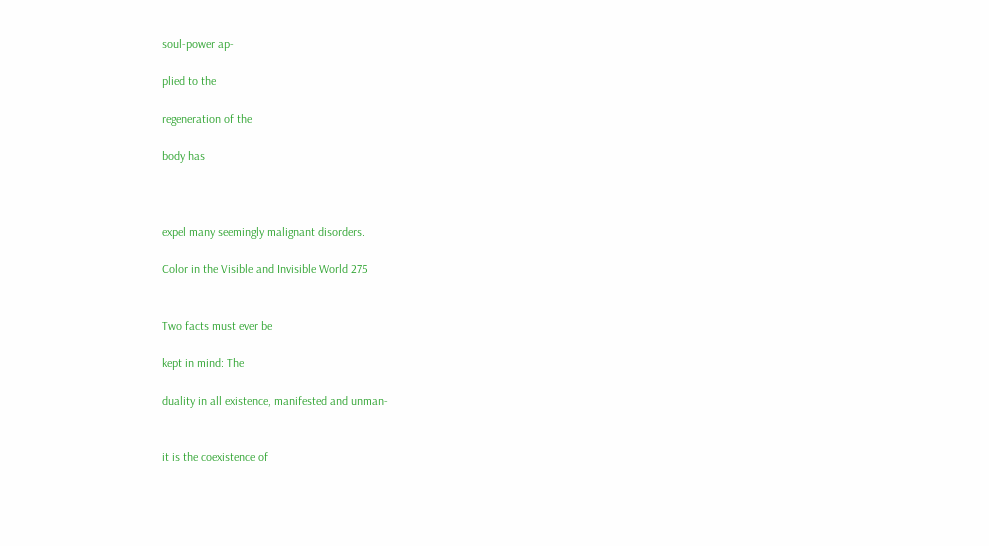soul-power ap-

plied to the

regeneration of the

body has



expel many seemingly malignant disorders.

Color in the Visible and Invisible World 275


Two facts must ever be

kept in mind: The

duality in all existence, manifested and unman-


it is the coexistence of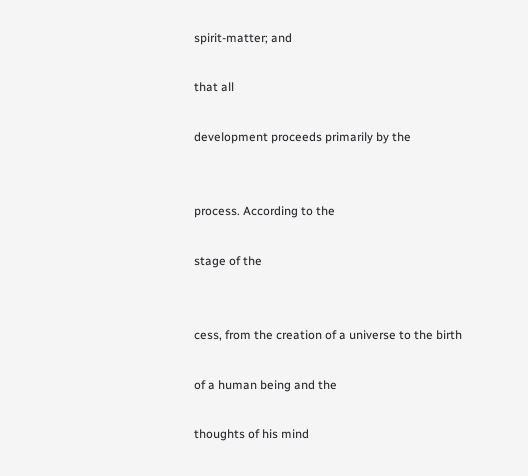spirit-matter; and

that all

development proceeds primarily by the


process. According to the

stage of the


cess, from the creation of a universe to the birth

of a human being and the

thoughts of his mind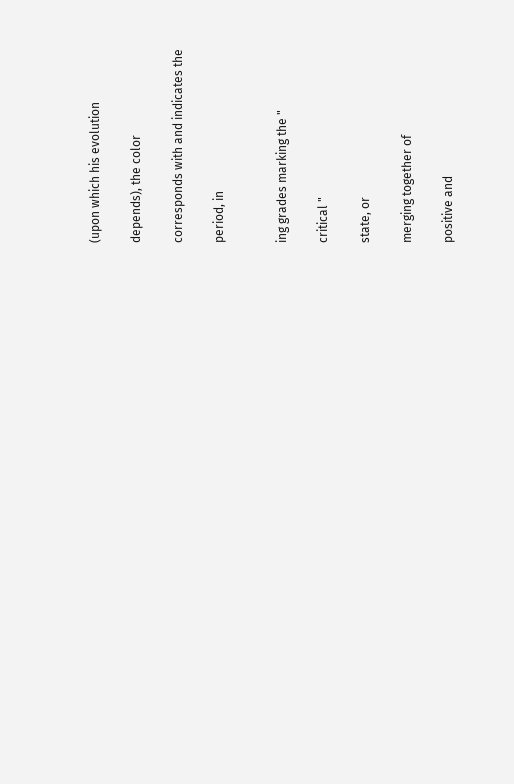(upon which his evolution

depends), the color

corresponds with and indicates the

period, in


ing grades marking the "

critical "

state, or

merging together of

positive and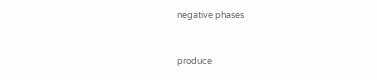negative phases


produce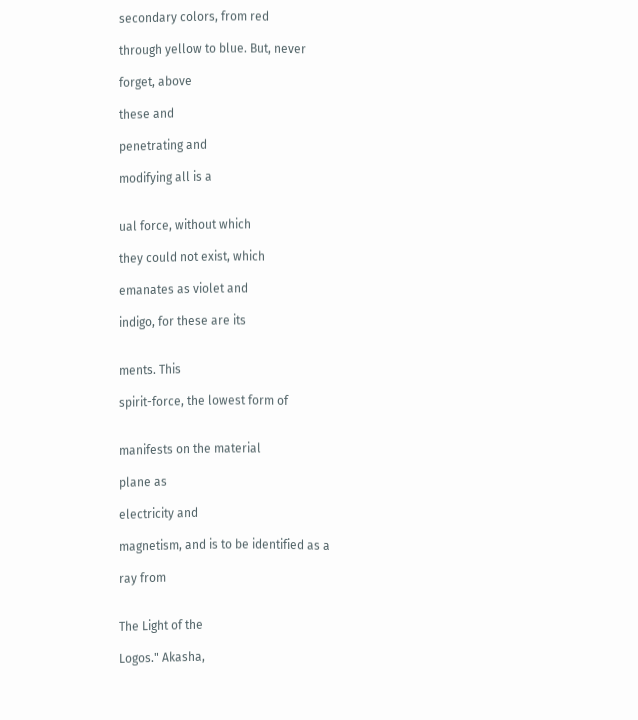secondary colors, from red

through yellow to blue. But, never

forget, above

these and

penetrating and

modifying all is a


ual force, without which

they could not exist, which

emanates as violet and

indigo, for these are its


ments. This

spirit-force, the lowest form of


manifests on the material

plane as

electricity and

magnetism, and is to be identified as a

ray from


The Light of the

Logos." Akasha,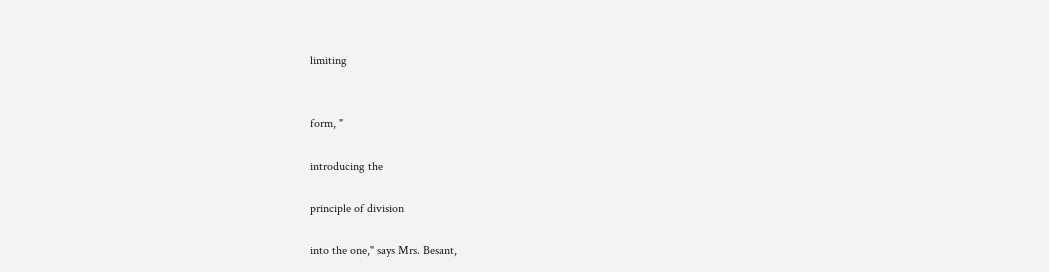limiting


form, "

introducing the

principle of division

into the one," says Mrs. Besant,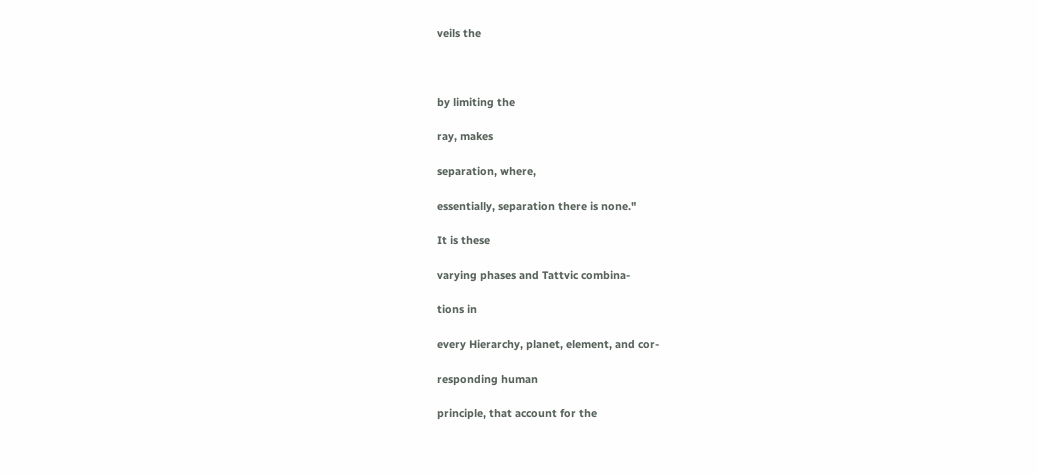veils the



by limiting the

ray, makes

separation, where,

essentially, separation there is none."

It is these

varying phases and Tattvic combina-

tions in

every Hierarchy, planet, element, and cor-

responding human

principle, that account for the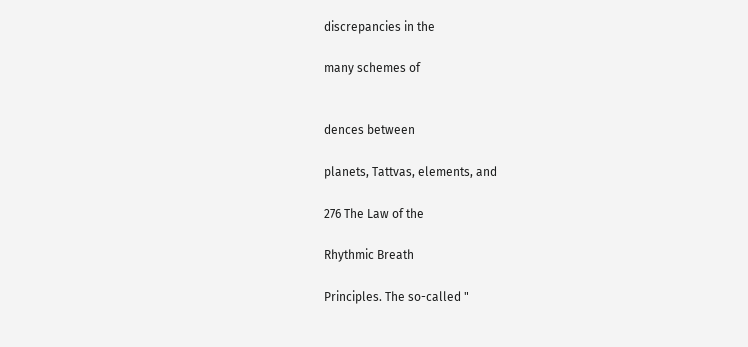discrepancies in the

many schemes of


dences between

planets, Tattvas, elements, and

276 The Law of the

Rhythmic Breath

Principles. The so-called "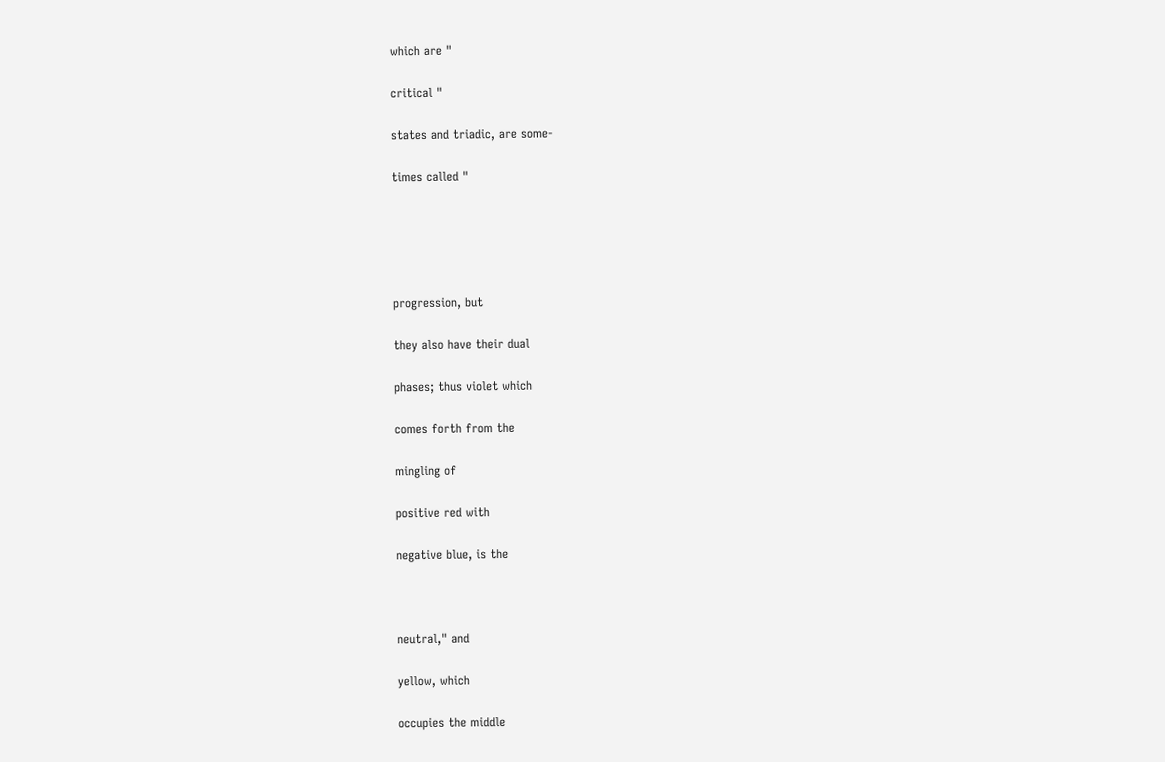which are "

critical "

states and triadic, are some-

times called "





progression, but

they also have their dual

phases; thus violet which

comes forth from the

mingling of

positive red with

negative blue, is the



neutral," and

yellow, which

occupies the middle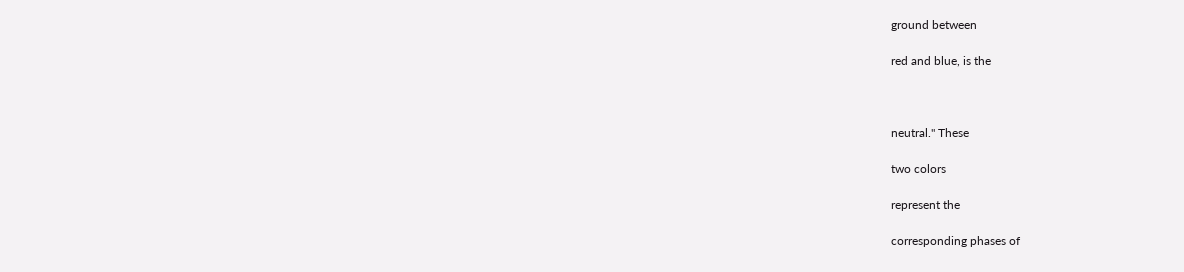ground between

red and blue, is the



neutral." These

two colors

represent the

corresponding phases of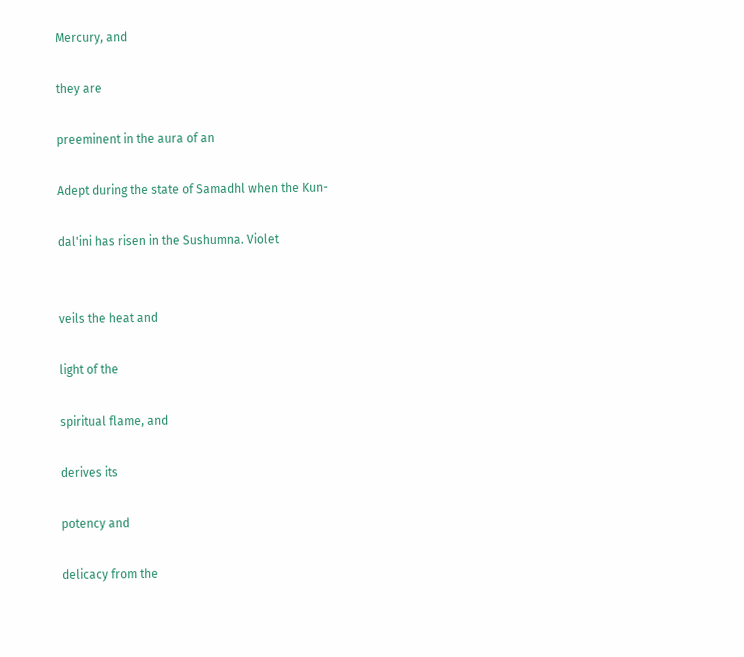Mercury, and

they are

preeminent in the aura of an

Adept during the state of Samadhl when the Kun-

dal'ini has risen in the Sushumna. Violet


veils the heat and

light of the

spiritual flame, and

derives its

potency and

delicacy from the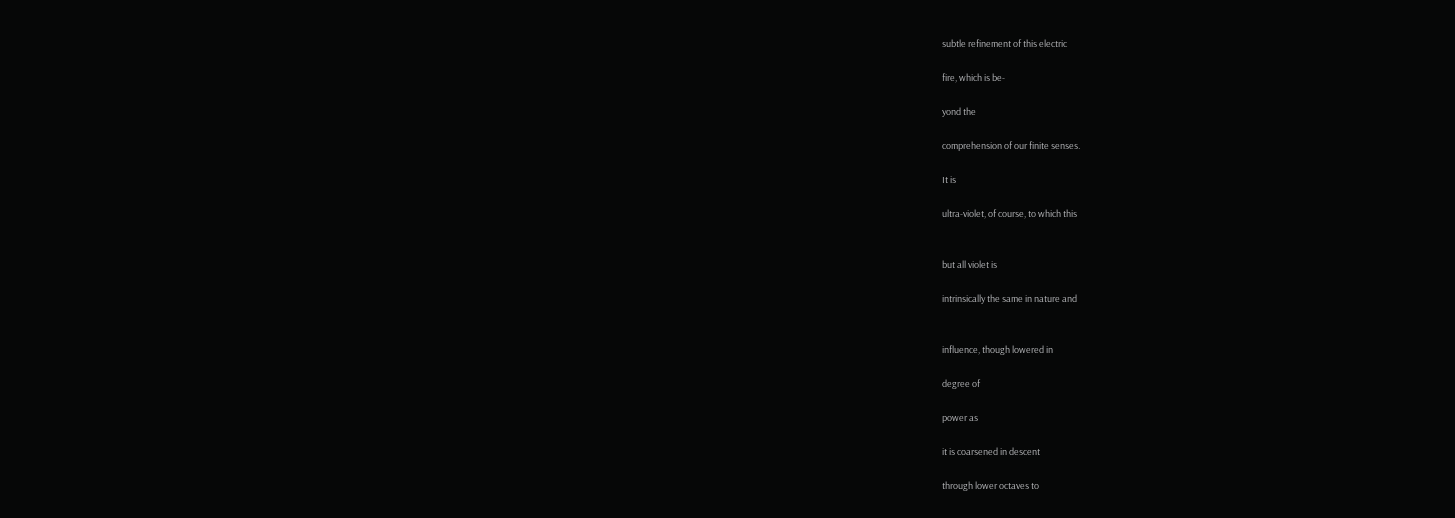subtle refinement of this electric

fire, which is be-

yond the

comprehension of our finite senses.

It is

ultra-violet, of course, to which this


but all violet is

intrinsically the same in nature and


influence, though lowered in

degree of

power as

it is coarsened in descent

through lower octaves to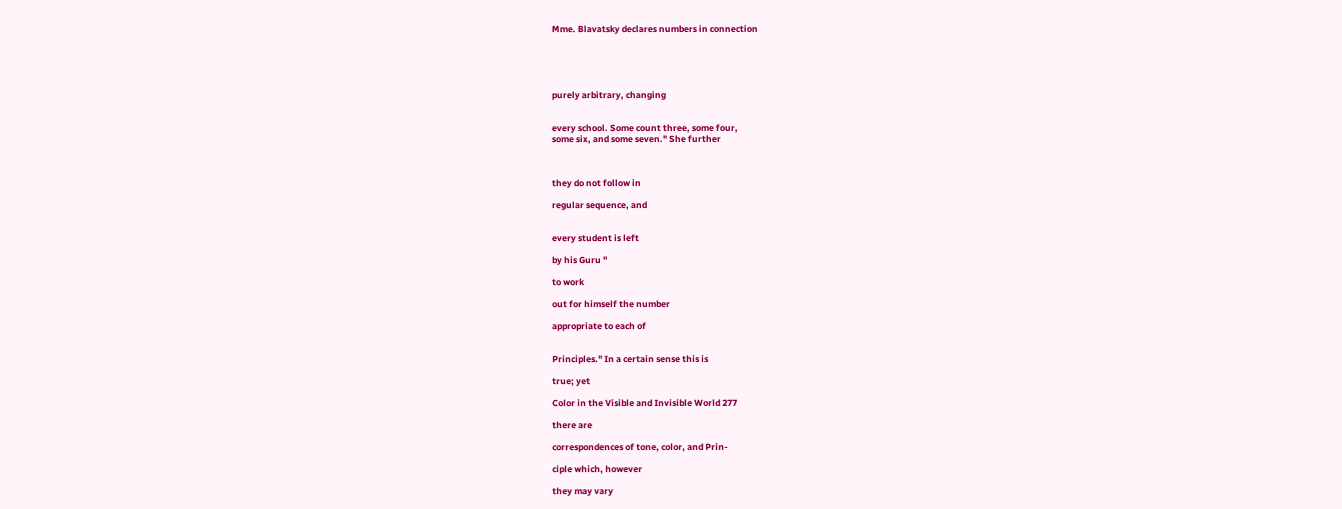Mme. Blavatsky declares numbers in connection





purely arbitrary, changing


every school. Some count three, some four,
some six, and some seven." She further



they do not follow in

regular sequence, and


every student is left

by his Guru "

to work

out for himself the number

appropriate to each of


Principles." In a certain sense this is

true; yet

Color in the Visible and Invisible World 277

there are

correspondences of tone, color, and Prin-

ciple which, however

they may vary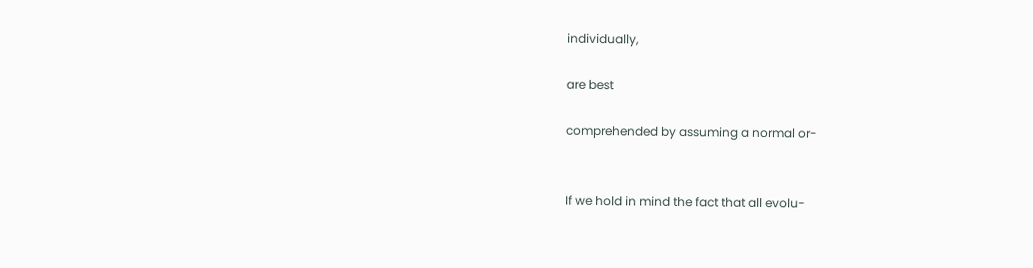individually,

are best

comprehended by assuming a normal or-


If we hold in mind the fact that all evolu-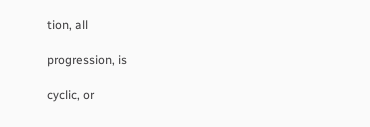tion, all

progression, is

cyclic, or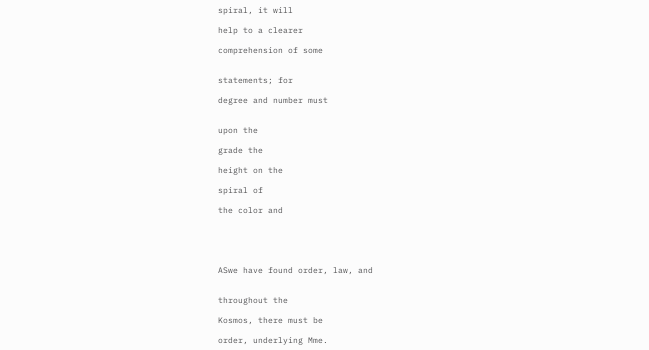spiral, it will

help to a clearer

comprehension of some


statements; for

degree and number must


upon the

grade the

height on the

spiral of

the color and





ASwe have found order, law, and


throughout the

Kosmos, there must be

order, underlying Mme.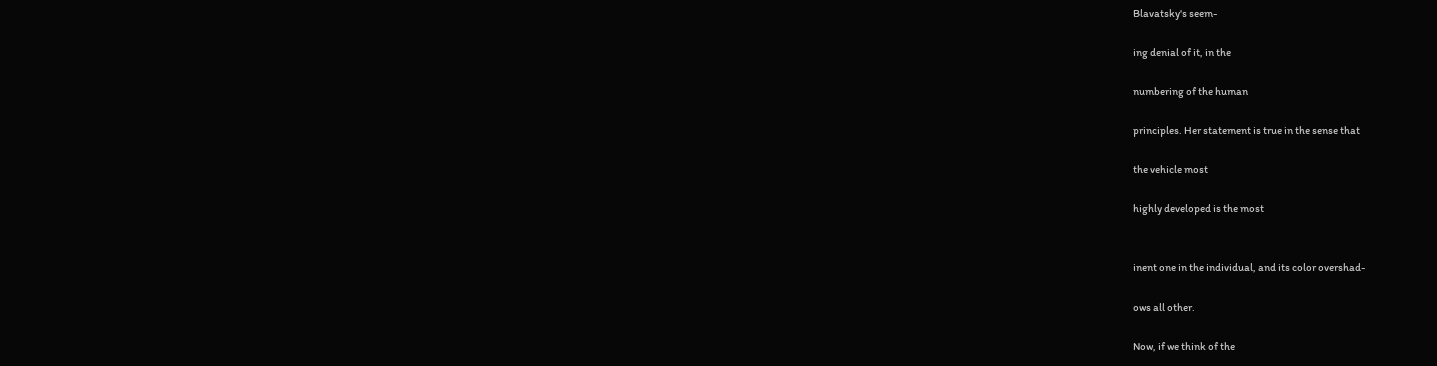Blavatsky's seem-

ing denial of it, in the

numbering of the human

principles. Her statement is true in the sense that

the vehicle most

highly developed is the most


inent one in the individual, and its color overshad-

ows all other.

Now, if we think of the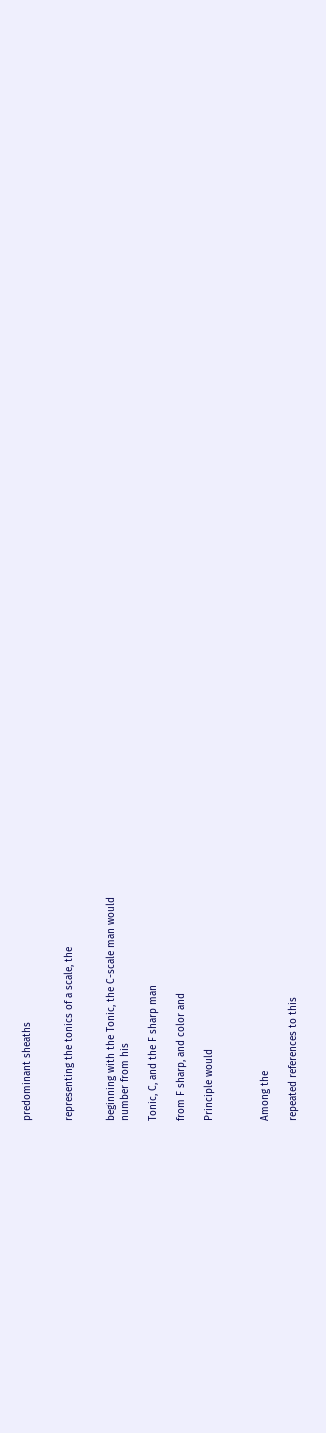predominant sheaths


representing the tonics of a scale, the


beginning with the Tonic, the C-scale man would
number from his

Tonic, C, and the F sharp man

from F sharp, and color and

Principle would



Among the

repeated references to this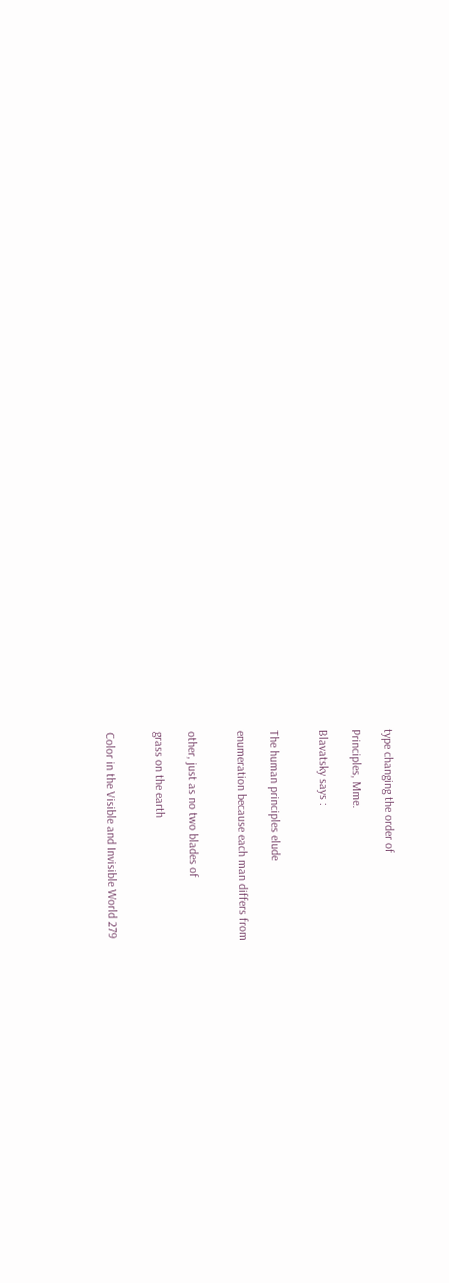type changing the order of

Principles, Mme.

Blavatsky says :


The human principles elude

enumeration because each man differs from


other, just as no two blades of

grass on the earth


Color in the Visible and Invisible World 279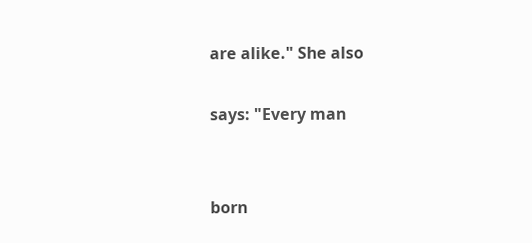are alike." She also

says: "Every man


born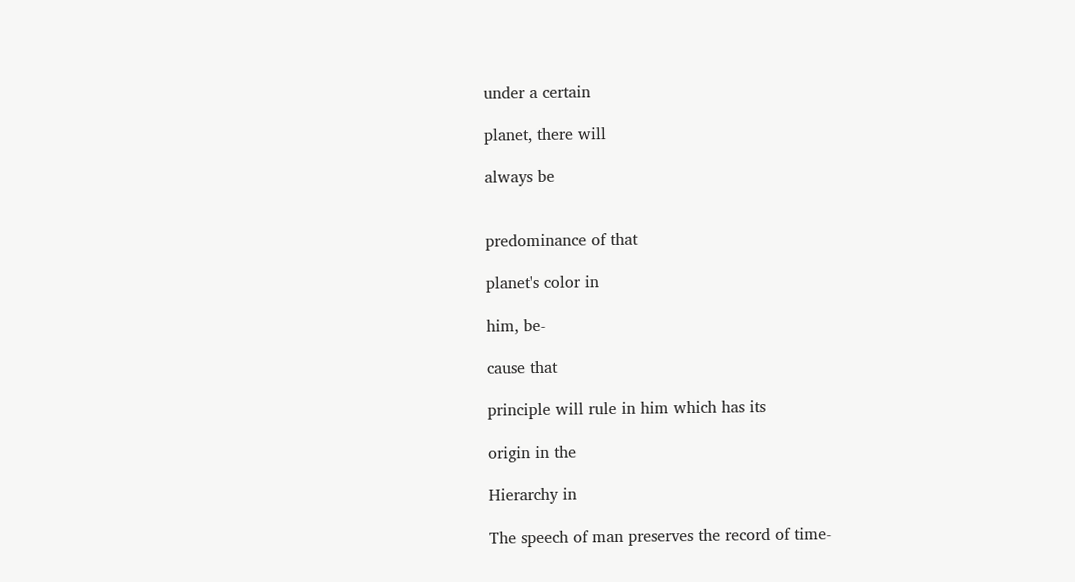under a certain

planet, there will

always be


predominance of that

planet's color in

him, be-

cause that

principle will rule in him which has its

origin in the

Hierarchy in

The speech of man preserves the record of time-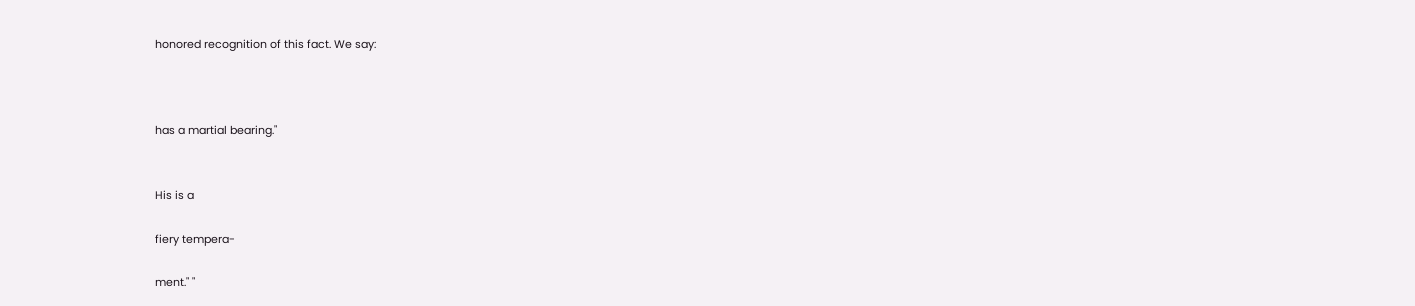honored recognition of this fact. We say:



has a martial bearing."


His is a

fiery tempera-

ment." "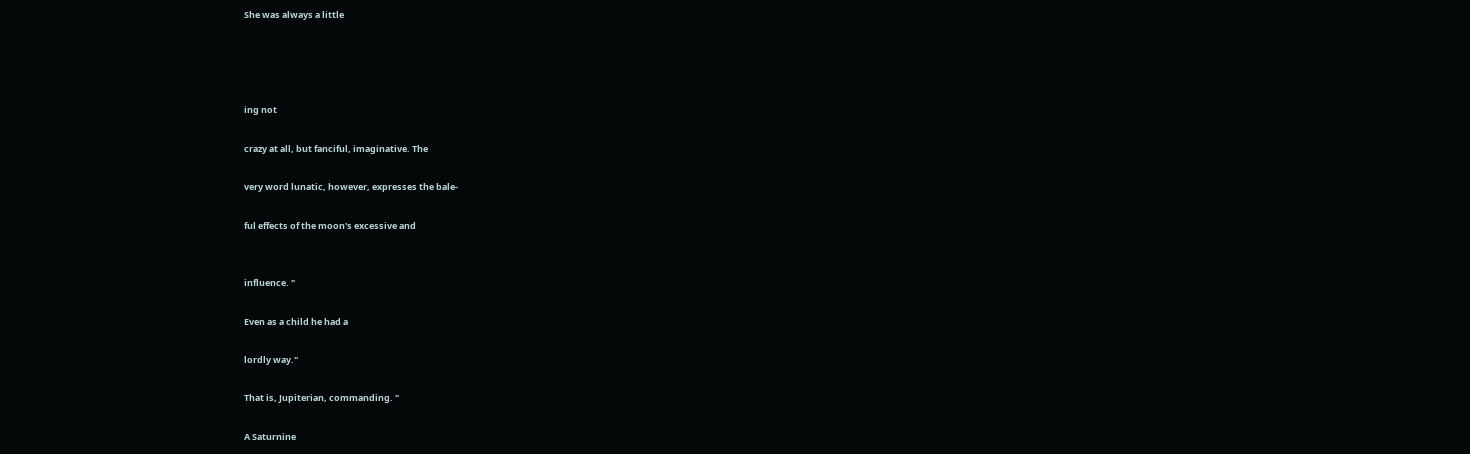She was always a little




ing not

crazy at all, but fanciful, imaginative. The

very word lunatic, however, expresses the bale-

ful effects of the moon's excessive and


influence. "

Even as a child he had a

lordly way."

That is, Jupiterian, commanding. "

A Saturnine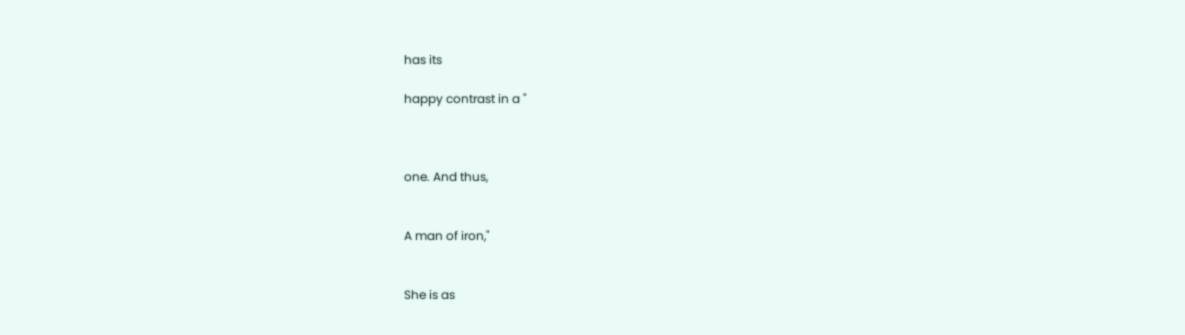has its

happy contrast in a "



one. And thus,


A man of iron,"


She is as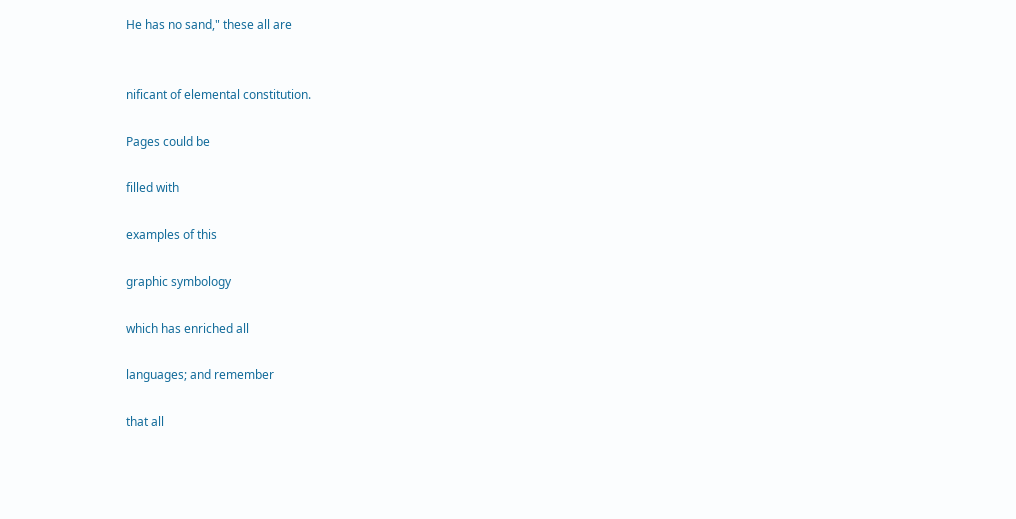He has no sand," these all are


nificant of elemental constitution.

Pages could be

filled with

examples of this

graphic symbology

which has enriched all

languages; and remember

that all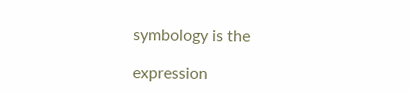symbology is the

expression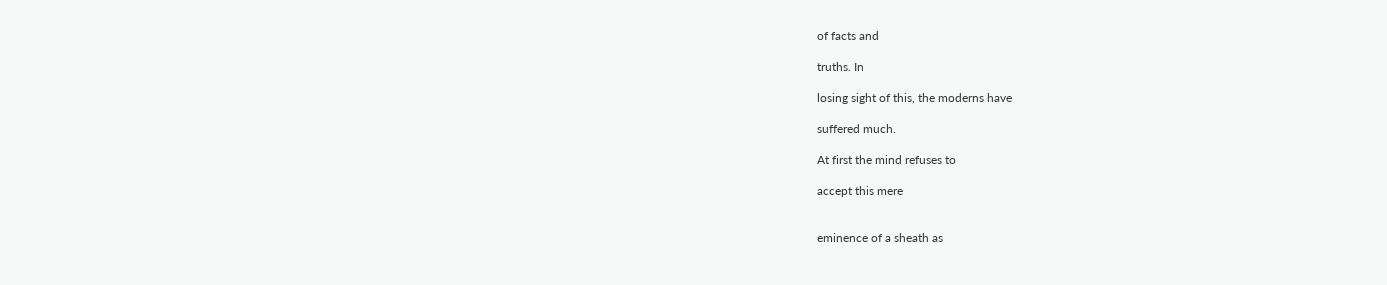of facts and

truths. In

losing sight of this, the moderns have

suffered much.

At first the mind refuses to

accept this mere


eminence of a sheath as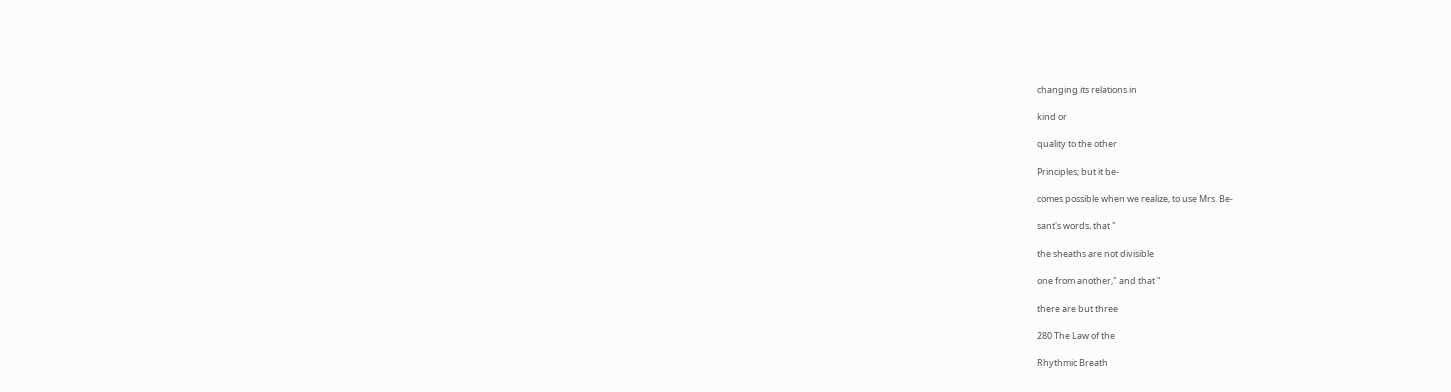changing its relations in

kind or

quality to the other

Principles; but it be-

comes possible when we realize, to use Mrs. Be-

sant's words, that "

the sheaths are not divisible

one from another," and that "

there are but three

280 The Law of the

Rhythmic Breath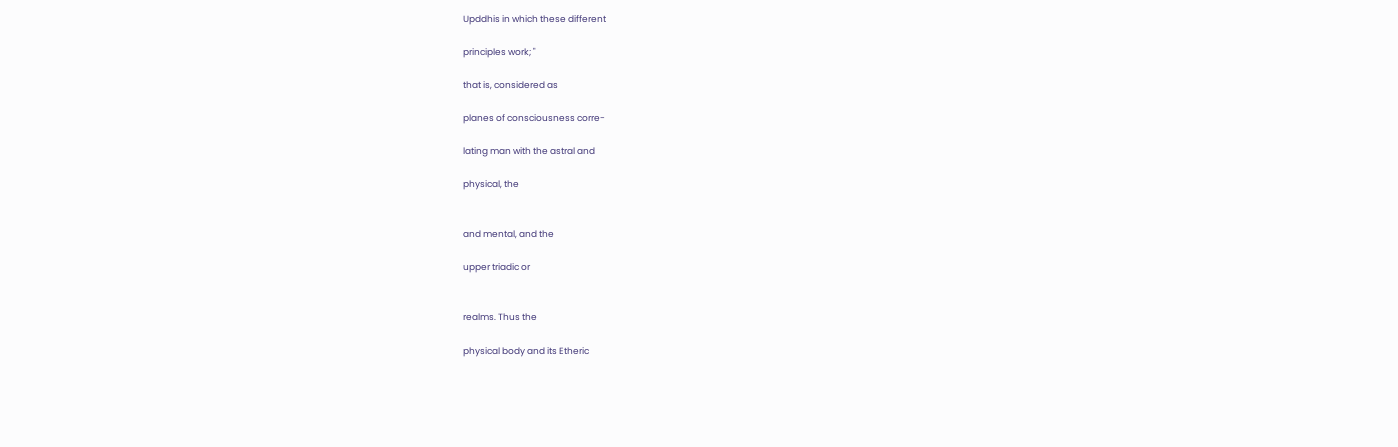Upddhis in which these different

principles work; "

that is, considered as

planes of consciousness corre-

lating man with the astral and

physical, the


and mental, and the

upper triadic or


realms. Thus the

physical body and its Etheric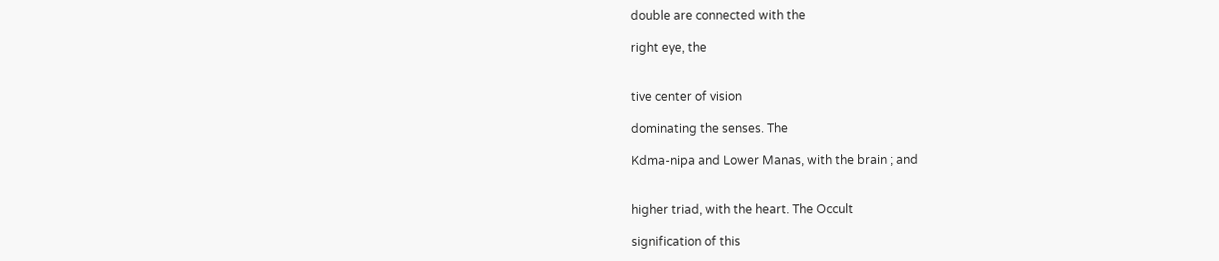double are connected with the

right eye, the


tive center of vision

dominating the senses. The

Kdma-nipa and Lower Manas, with the brain ; and


higher triad, with the heart. The Occult

signification of this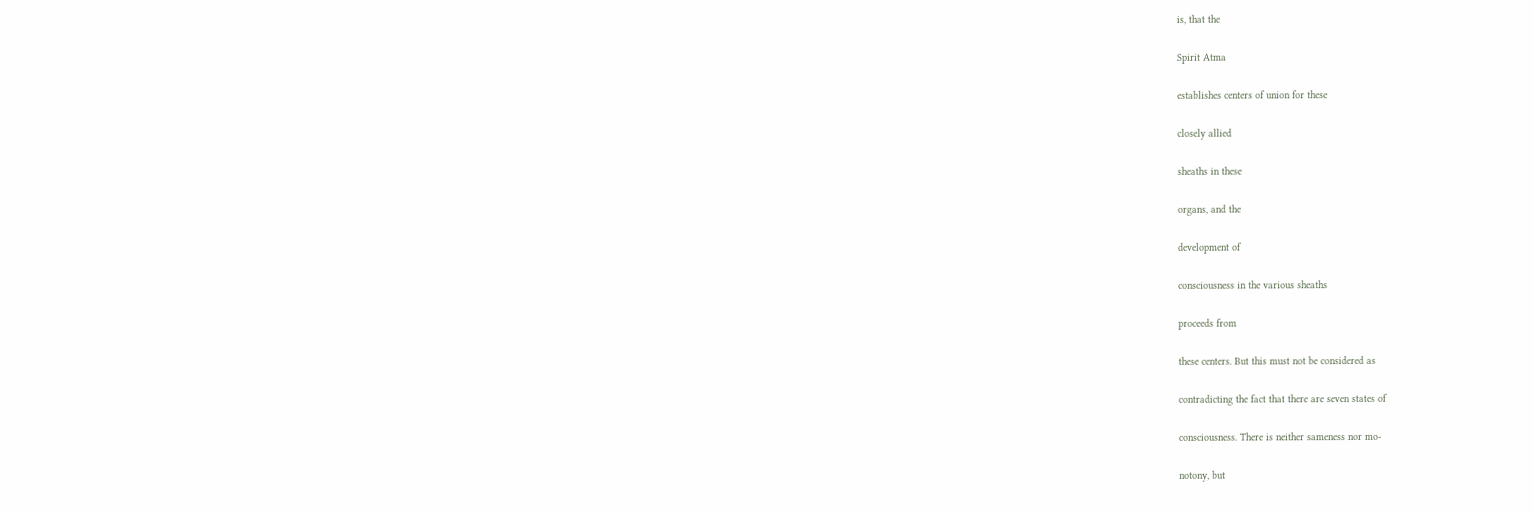is, that the

Spirit Atma

establishes centers of union for these

closely allied

sheaths in these

organs, and the

development of

consciousness in the various sheaths

proceeds from

these centers. But this must not be considered as

contradicting the fact that there are seven states of

consciousness. There is neither sameness nor mo-

notony, but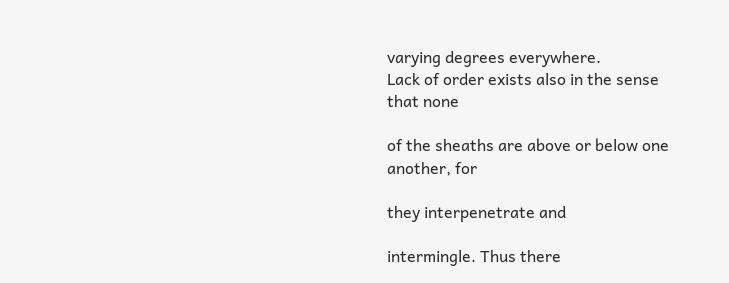varying degrees everywhere.
Lack of order exists also in the sense that none

of the sheaths are above or below one another, for

they interpenetrate and

intermingle. Thus there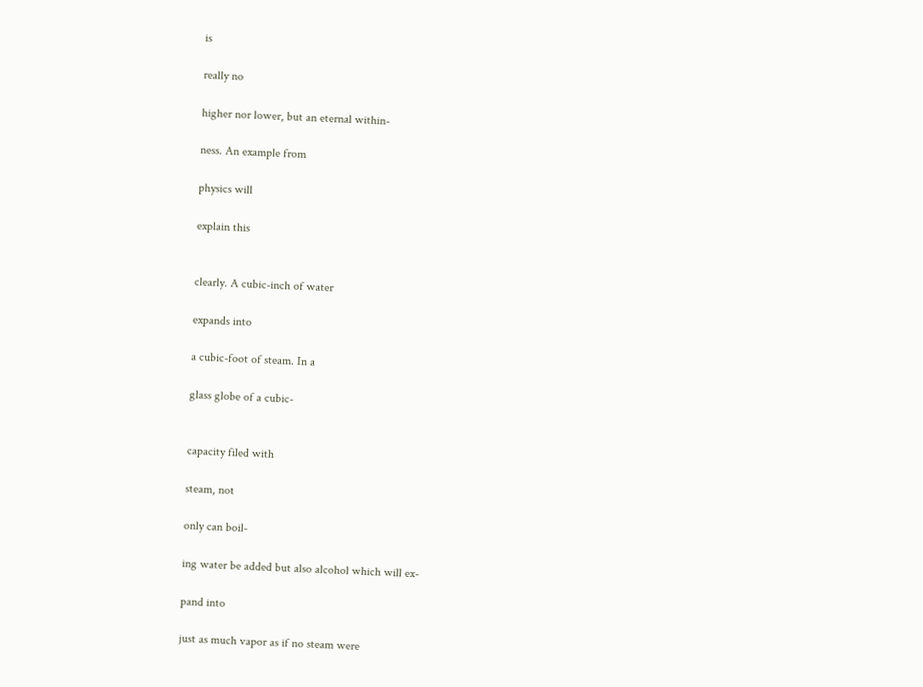is

really no

higher nor lower, but an eternal within-

ness. An example from

physics will

explain this


clearly. A cubic-inch of water

expands into

a cubic-foot of steam. In a

glass globe of a cubic-


capacity filed with

steam, not

only can boil-

ing water be added but also alcohol which will ex-

pand into

just as much vapor as if no steam were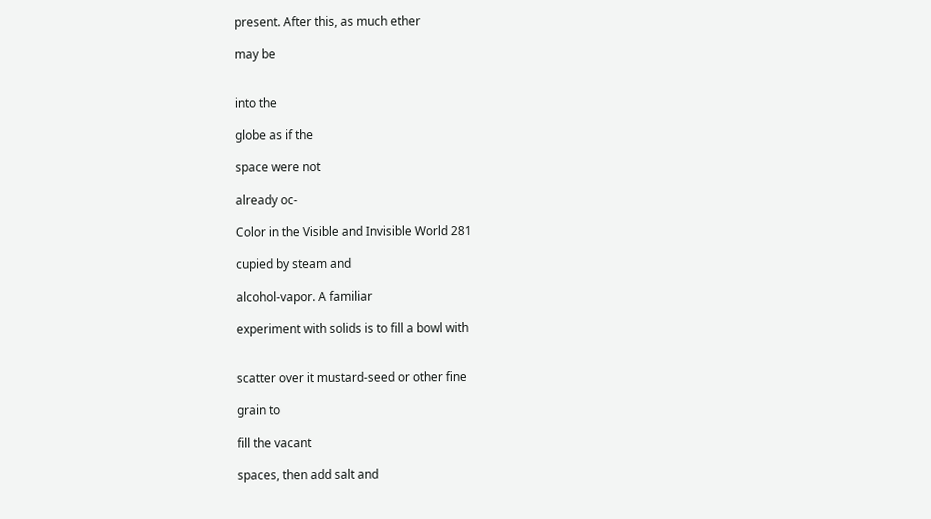present. After this, as much ether

may be


into the

globe as if the

space were not

already oc-

Color in the Visible and Invisible World 281

cupied by steam and

alcohol-vapor. A familiar

experiment with solids is to fill a bowl with


scatter over it mustard-seed or other fine

grain to

fill the vacant

spaces, then add salt and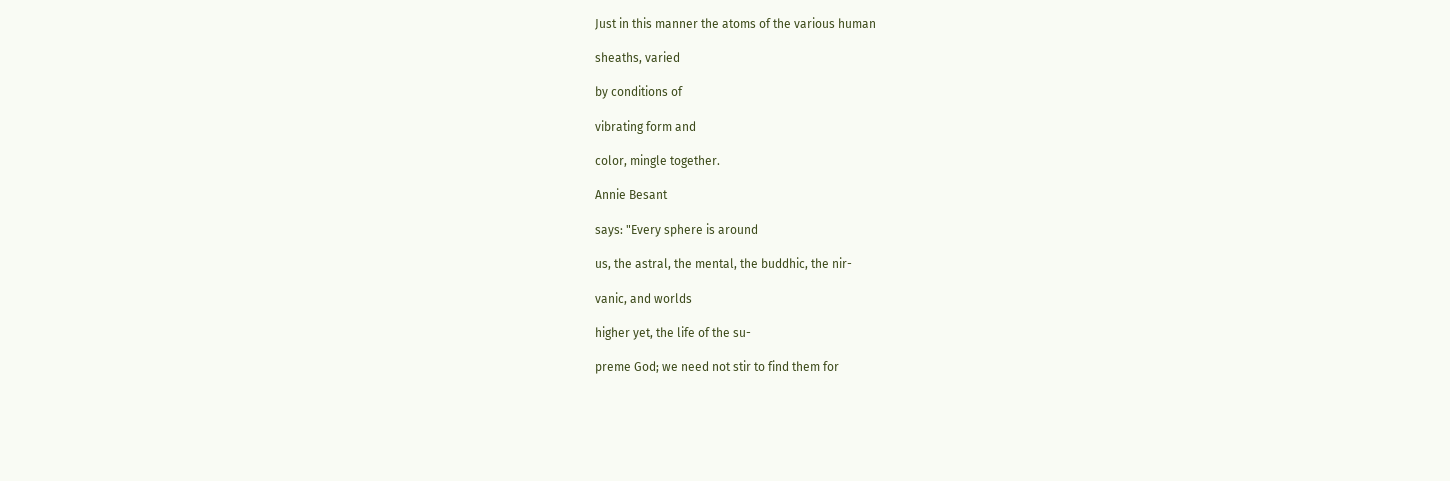Just in this manner the atoms of the various human

sheaths, varied

by conditions of

vibrating form and

color, mingle together.

Annie Besant

says: "Every sphere is around

us, the astral, the mental, the buddhic, the nir-

vanic, and worlds

higher yet, the life of the su-

preme God; we need not stir to find them for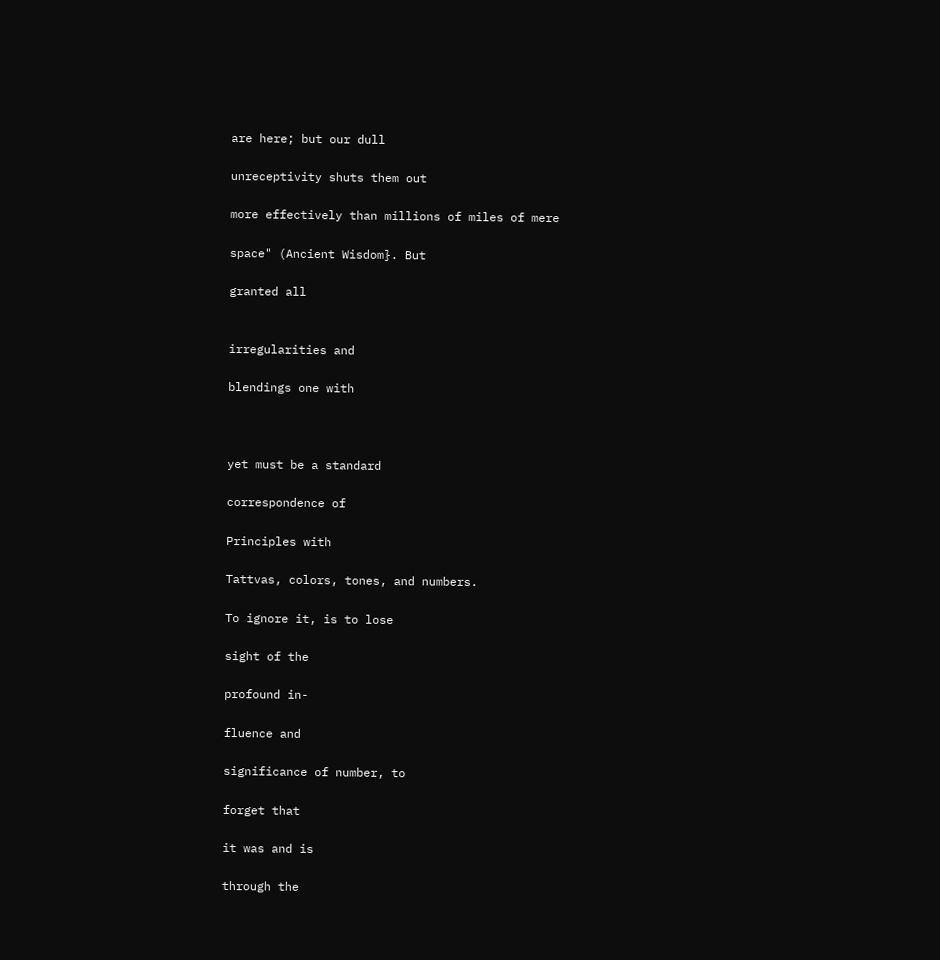are here; but our dull

unreceptivity shuts them out

more effectively than millions of miles of mere

space" (Ancient Wisdom}. But

granted all


irregularities and

blendings one with



yet must be a standard

correspondence of

Principles with

Tattvas, colors, tones, and numbers.

To ignore it, is to lose

sight of the

profound in-

fluence and

significance of number, to

forget that

it was and is

through the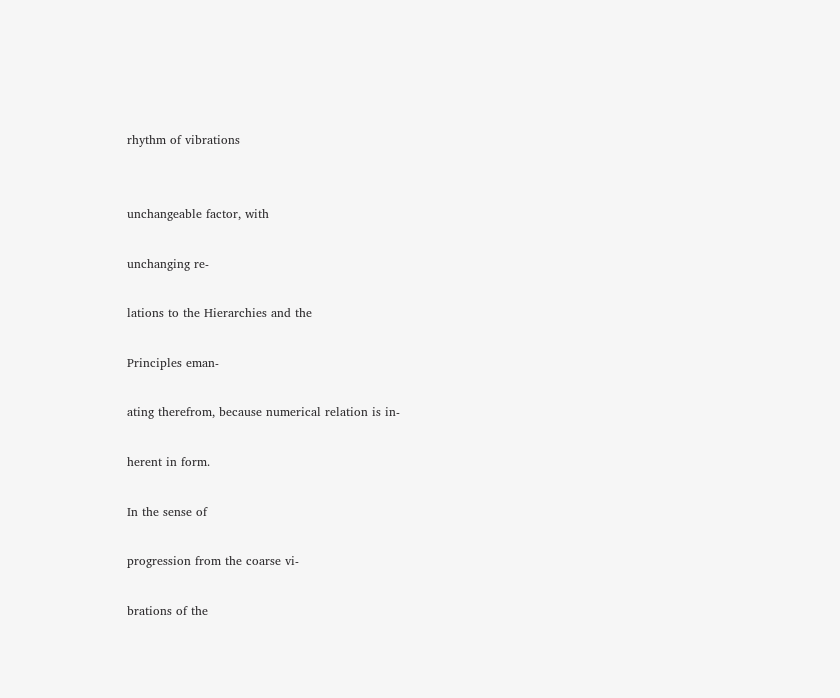rhythm of vibrations


unchangeable factor, with

unchanging re-

lations to the Hierarchies and the

Principles eman-

ating therefrom, because numerical relation is in-

herent in form.

In the sense of

progression from the coarse vi-

brations of the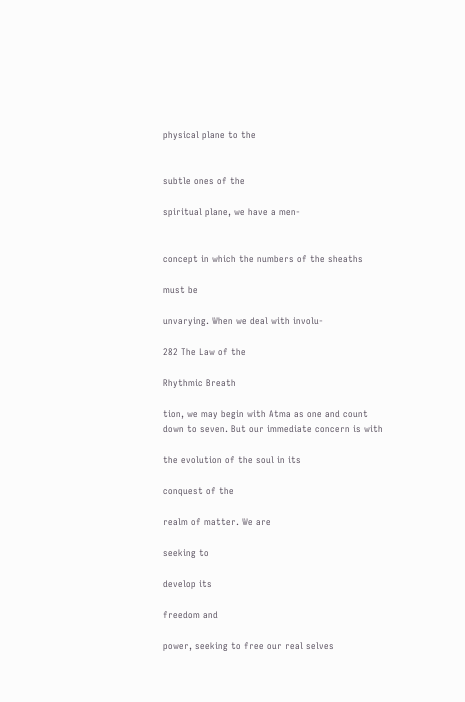physical plane to the


subtle ones of the

spiritual plane, we have a men-


concept in which the numbers of the sheaths

must be

unvarying. When we deal with involu-

282 The Law of the

Rhythmic Breath

tion, we may begin with Atma as one and count
down to seven. But our immediate concern is with

the evolution of the soul in its

conquest of the

realm of matter. We are

seeking to

develop its

freedom and

power, seeking to free our real selves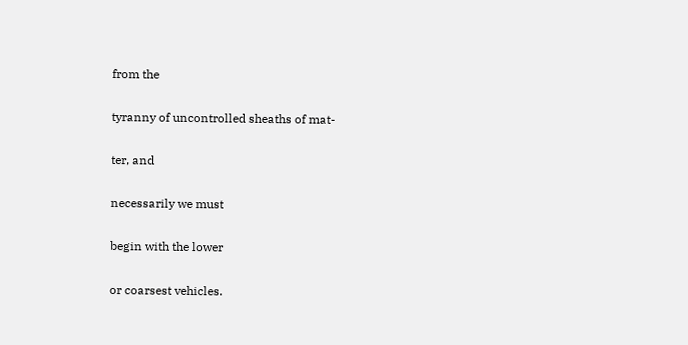from the

tyranny of uncontrolled sheaths of mat-

ter, and

necessarily we must

begin with the lower

or coarsest vehicles.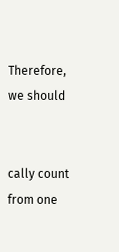Therefore, we should


cally count from one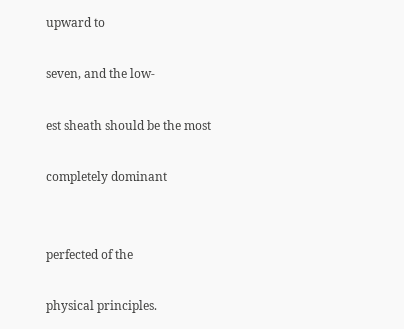upward to

seven, and the low-

est sheath should be the most

completely dominant


perfected of the

physical principles.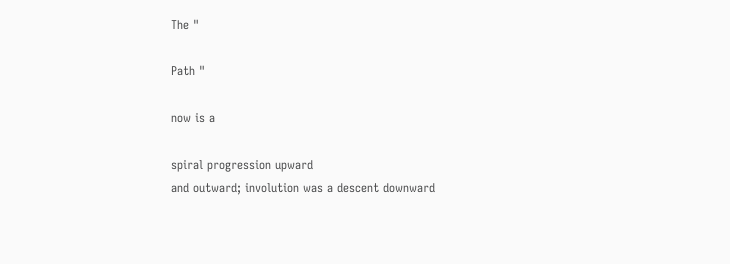The "

Path "

now is a

spiral progression upward
and outward; involution was a descent downward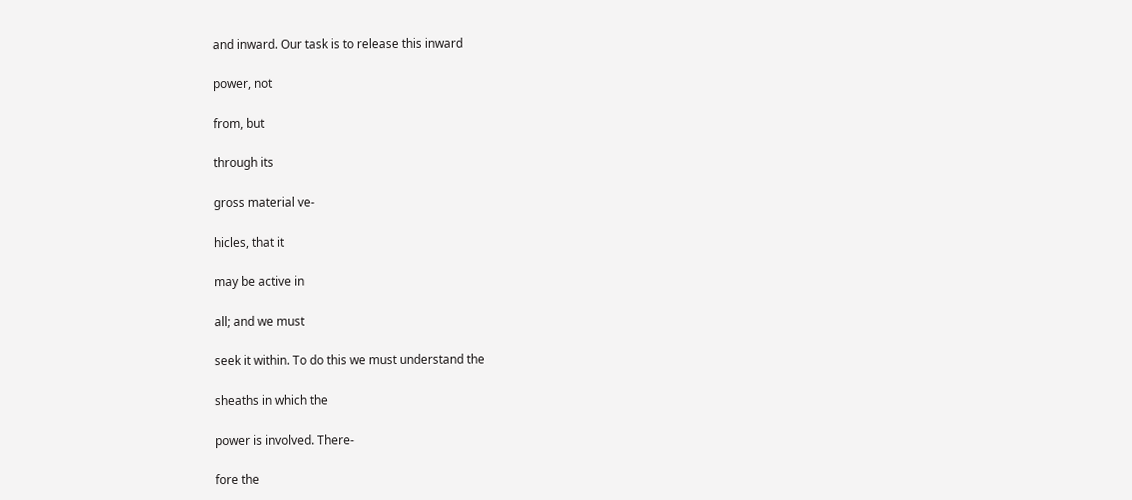and inward. Our task is to release this inward

power, not

from, but

through its

gross material ve-

hicles, that it

may be active in

all; and we must

seek it within. To do this we must understand the

sheaths in which the

power is involved. There-

fore the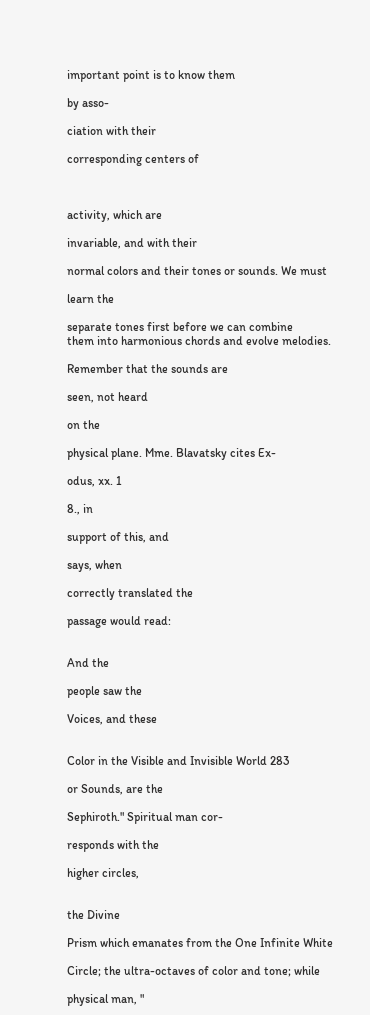important point is to know them

by asso-

ciation with their

corresponding centers of



activity, which are

invariable, and with their

normal colors and their tones or sounds. We must

learn the

separate tones first before we can combine
them into harmonious chords and evolve melodies.

Remember that the sounds are

seen, not heard

on the

physical plane. Mme. Blavatsky cites Ex-

odus, xx. 1

8., in

support of this, and

says, when

correctly translated the

passage would read:


And the

people saw the

Voices, and these


Color in the Visible and Invisible World 283

or Sounds, are the

Sephiroth." Spiritual man cor-

responds with the

higher circles,


the Divine

Prism which emanates from the One Infinite White

Circle; the ultra-octaves of color and tone; while

physical man, "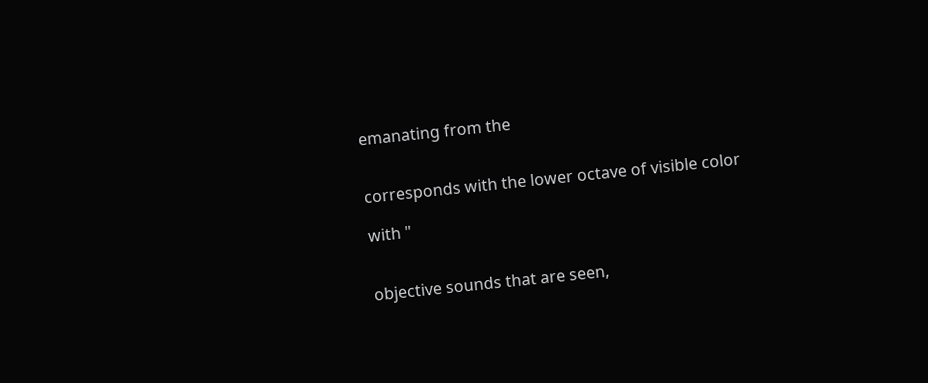emanating from the


corresponds with the lower octave of visible color

with "


objective sounds that are seen,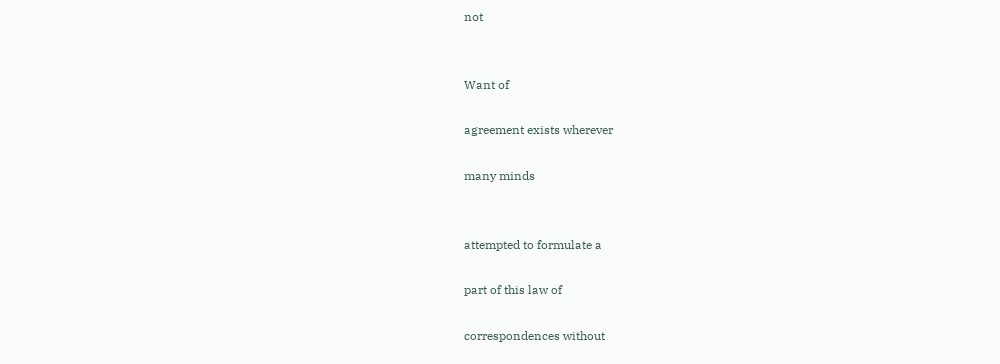not


Want of

agreement exists wherever

many minds


attempted to formulate a

part of this law of

correspondences without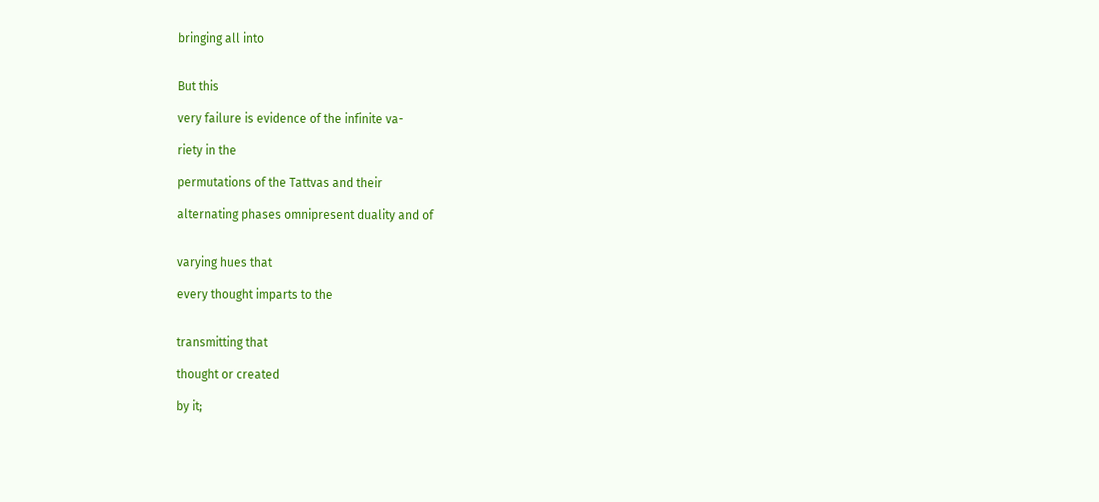bringing all into


But this

very failure is evidence of the infinite va-

riety in the

permutations of the Tattvas and their

alternating phases omnipresent duality and of


varying hues that

every thought imparts to the


transmitting that

thought or created

by it;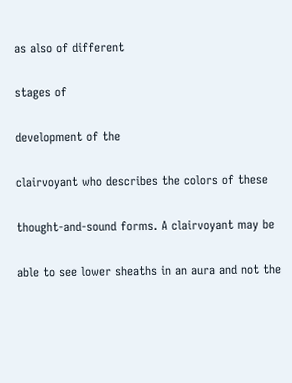as also of different

stages of

development of the

clairvoyant who describes the colors of these

thought-and-sound forms. A clairvoyant may be

able to see lower sheaths in an aura and not the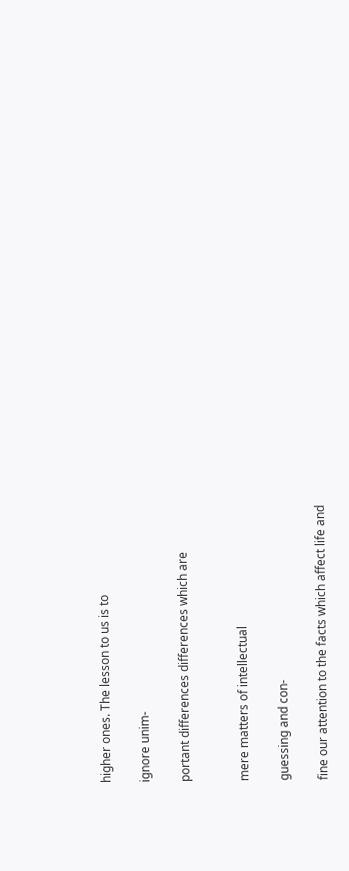higher ones. The lesson to us is to

ignore unim-

portant differences differences which are


mere matters of intellectual

guessing and con-

fine our attention to the facts which affect life and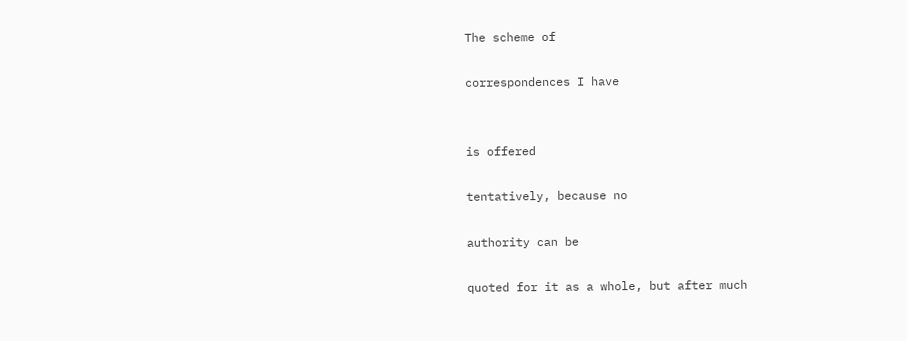The scheme of

correspondences I have


is offered

tentatively, because no

authority can be

quoted for it as a whole, but after much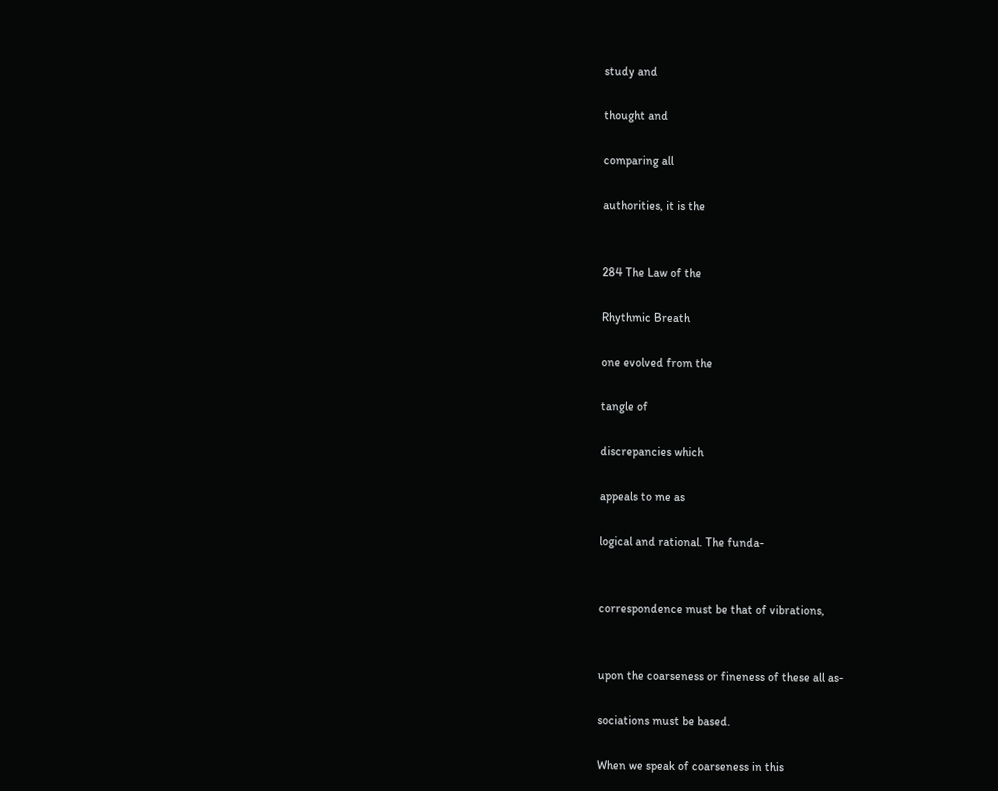study and

thought and

comparing all

authorities, it is the


284 The Law of the

Rhythmic Breath

one evolved from the

tangle of

discrepancies which

appeals to me as

logical and rational. The funda-


correspondence must be that of vibrations,


upon the coarseness or fineness of these all as-

sociations must be based.

When we speak of coarseness in this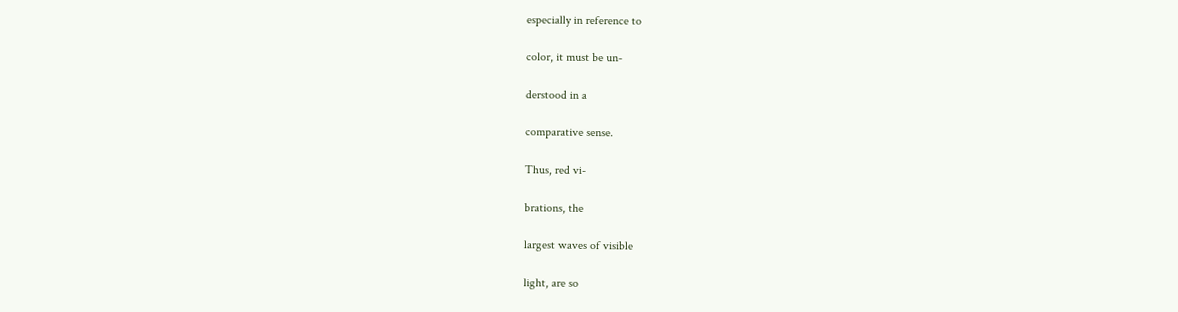especially in reference to

color, it must be un-

derstood in a

comparative sense.

Thus, red vi-

brations, the

largest waves of visible

light, are so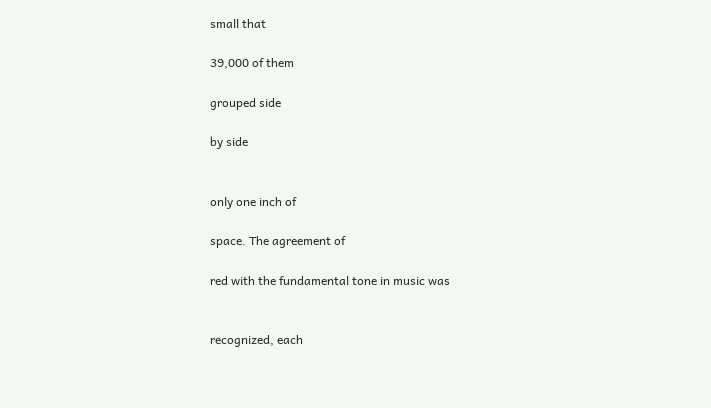small that

39,000 of them

grouped side

by side


only one inch of

space. The agreement of

red with the fundamental tone in music was


recognized, each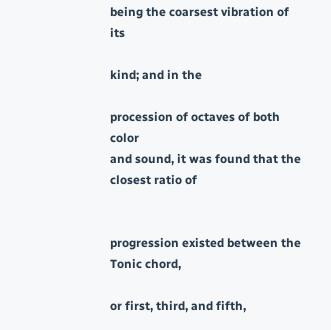being the coarsest vibration of its

kind; and in the

procession of octaves of both color
and sound, it was found that the closest ratio of


progression existed between the Tonic chord,

or first, third, and fifth,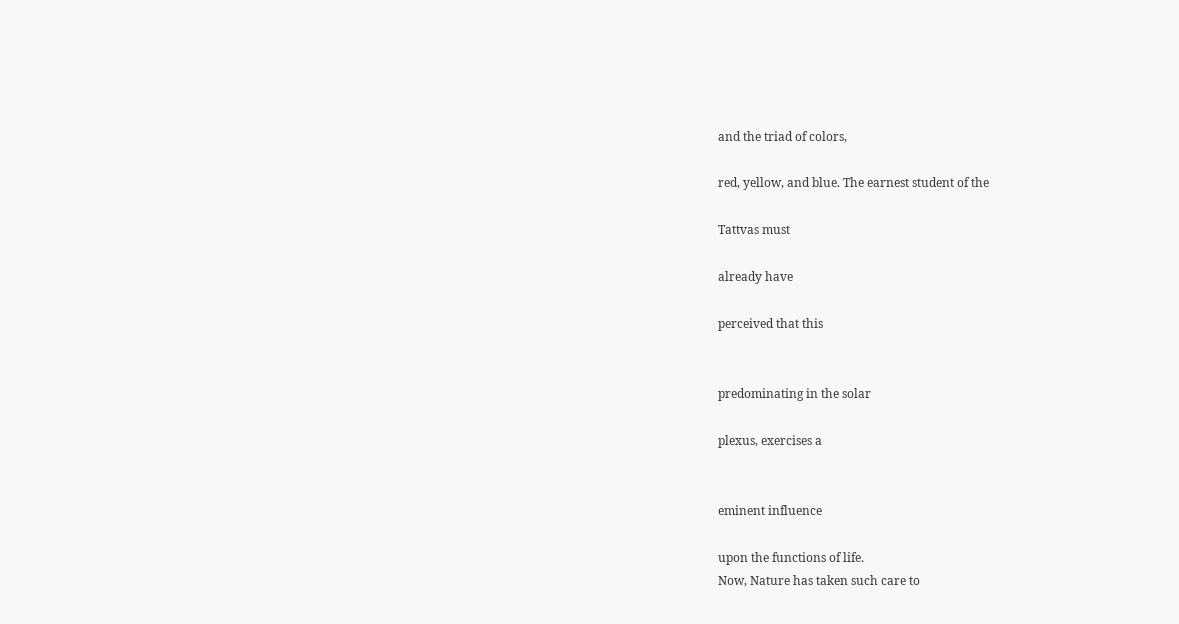and the triad of colors,

red, yellow, and blue. The earnest student of the

Tattvas must

already have

perceived that this


predominating in the solar

plexus, exercises a


eminent influence

upon the functions of life.
Now, Nature has taken such care to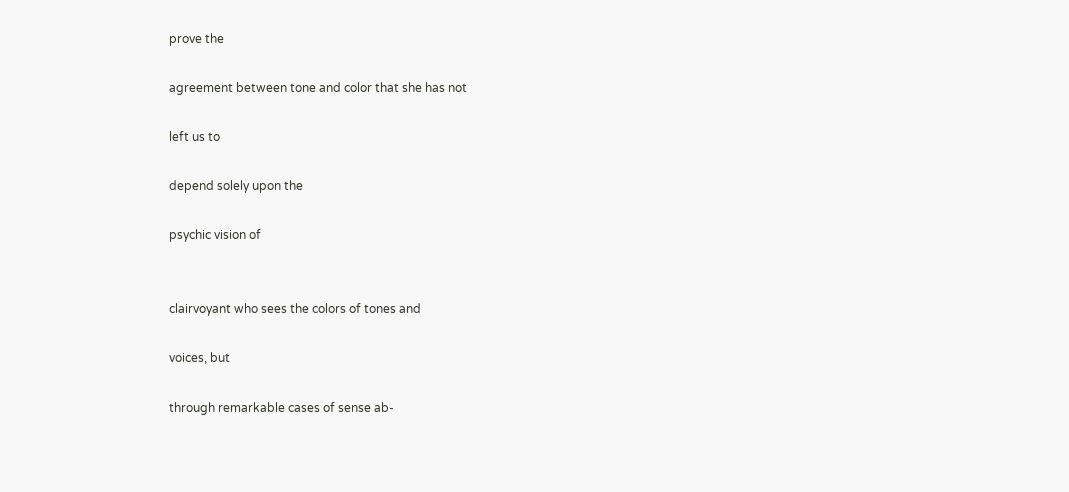prove the

agreement between tone and color that she has not

left us to

depend solely upon the

psychic vision of


clairvoyant who sees the colors of tones and

voices, but

through remarkable cases of sense ab-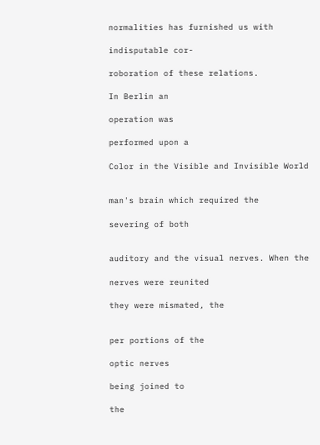normalities has furnished us with

indisputable cor-

roboration of these relations.

In Berlin an

operation was

performed upon a

Color in the Visible and Invisible World


man's brain which required the

severing of both


auditory and the visual nerves. When the

nerves were reunited

they were mismated, the


per portions of the

optic nerves

being joined to

the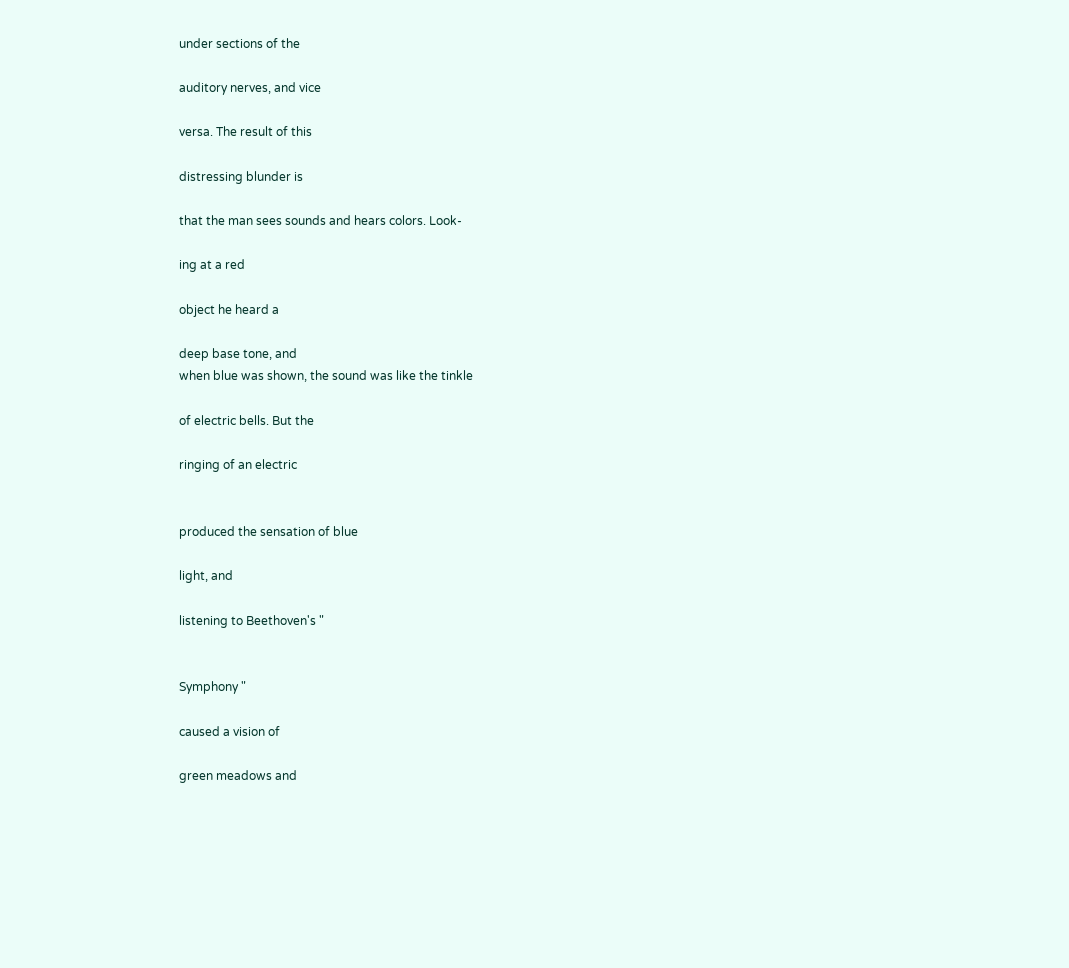under sections of the

auditory nerves, and vice

versa. The result of this

distressing blunder is

that the man sees sounds and hears colors. Look-

ing at a red

object he heard a

deep base tone, and
when blue was shown, the sound was like the tinkle

of electric bells. But the

ringing of an electric


produced the sensation of blue

light, and

listening to Beethoven's "


Symphony "

caused a vision of

green meadows and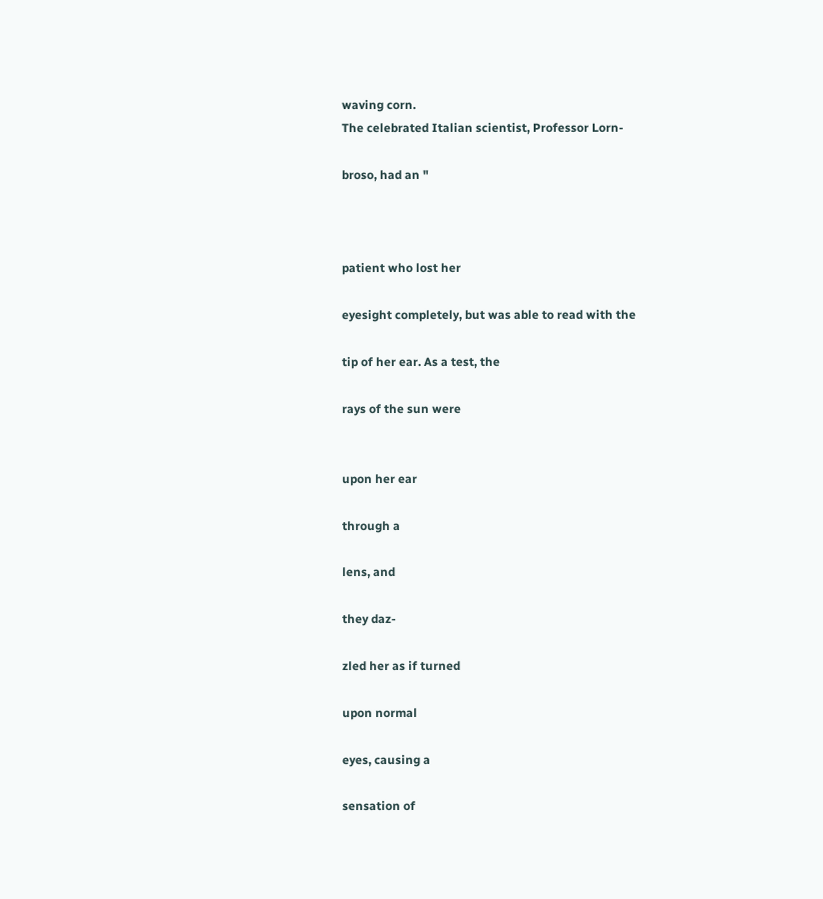waving corn.
The celebrated Italian scientist, Professor Lorn-

broso, had an "



patient who lost her

eyesight completely, but was able to read with the

tip of her ear. As a test, the

rays of the sun were


upon her ear

through a

lens, and

they daz-

zled her as if turned

upon normal

eyes, causing a

sensation of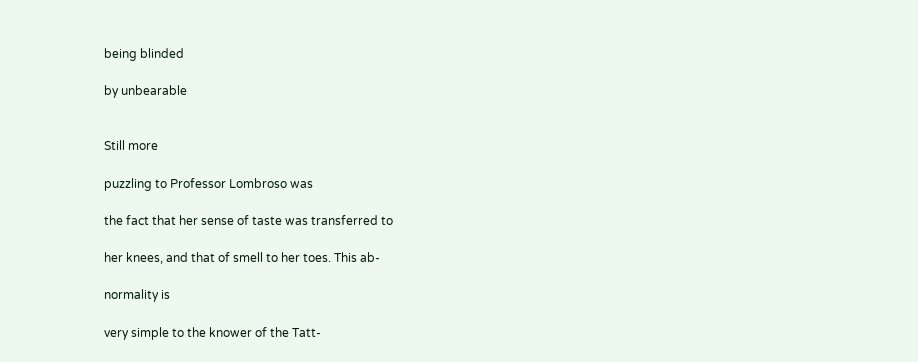being blinded

by unbearable


Still more

puzzling to Professor Lombroso was

the fact that her sense of taste was transferred to

her knees, and that of smell to her toes. This ab-

normality is

very simple to the knower of the Tatt-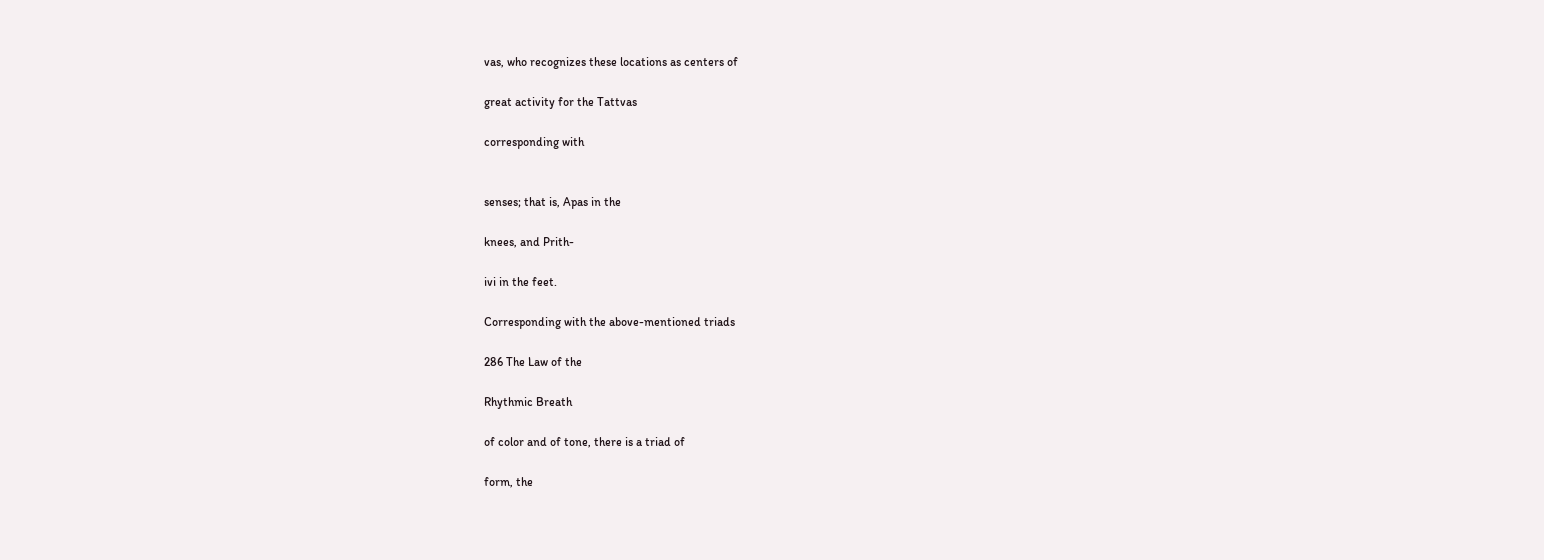vas, who recognizes these locations as centers of

great activity for the Tattvas

corresponding with


senses; that is, Apas in the

knees, and Prith-

ivi in the feet.

Corresponding with the above-mentioned triads

286 The Law of the

Rhythmic Breath

of color and of tone, there is a triad of

form, the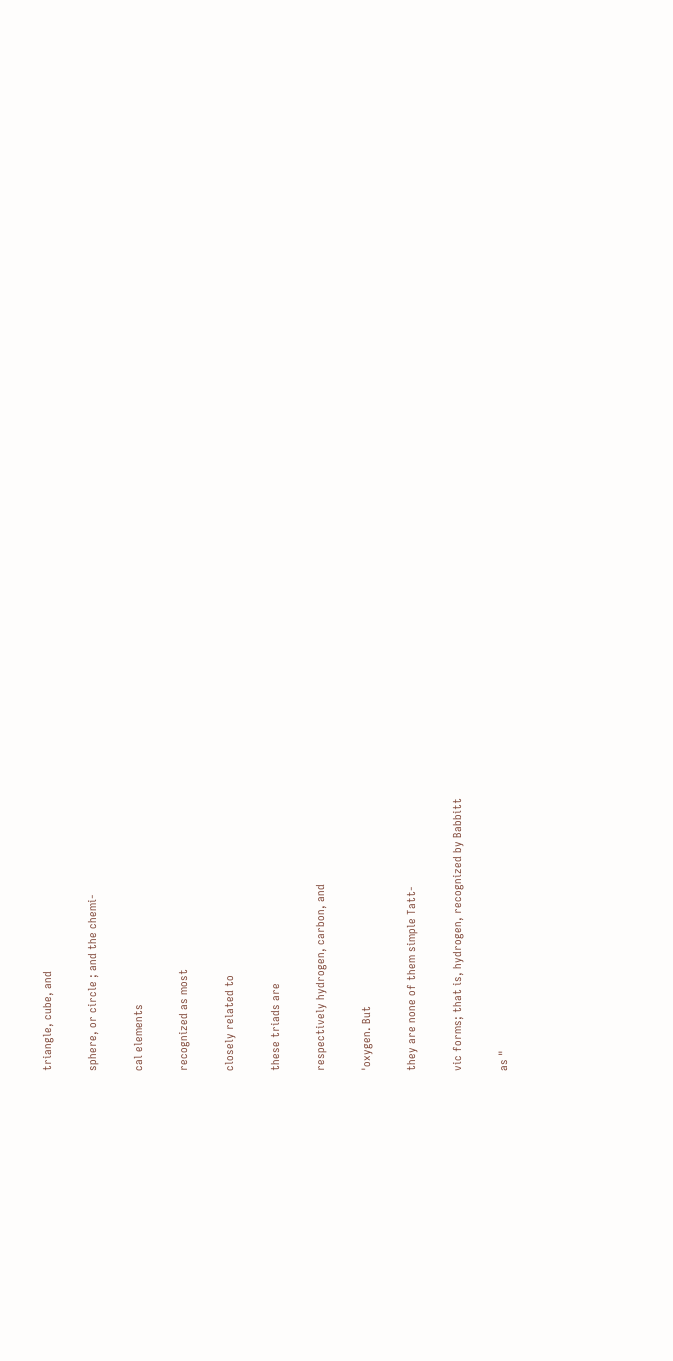triangle, cube, and

sphere, or circle ; and the chemi-

cal elements

recognized as most

closely related to

these triads are

respectively hydrogen, carbon, and

'oxygen. But

they are none of them simple Tatt-

vic forms; that is, hydrogen, recognized by Babbitt

as "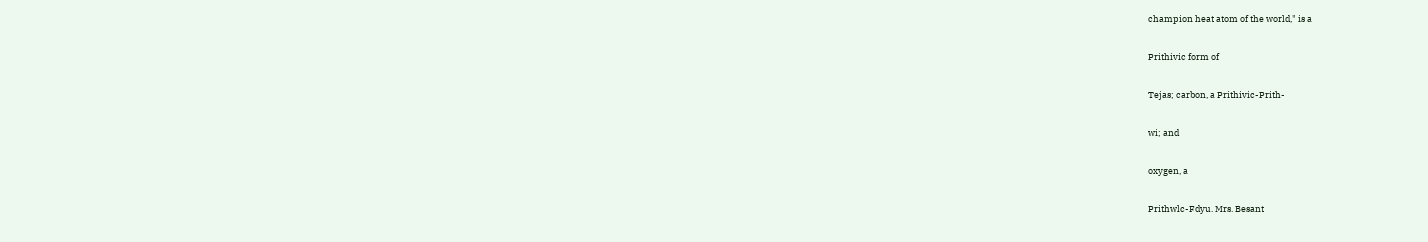champion heat atom of the world," is a

Prithivic form of

Tejas; carbon, a Prithivic-Prith-

wi; and

oxygen, a

Prithwlc-Fdyu. Mrs. Besant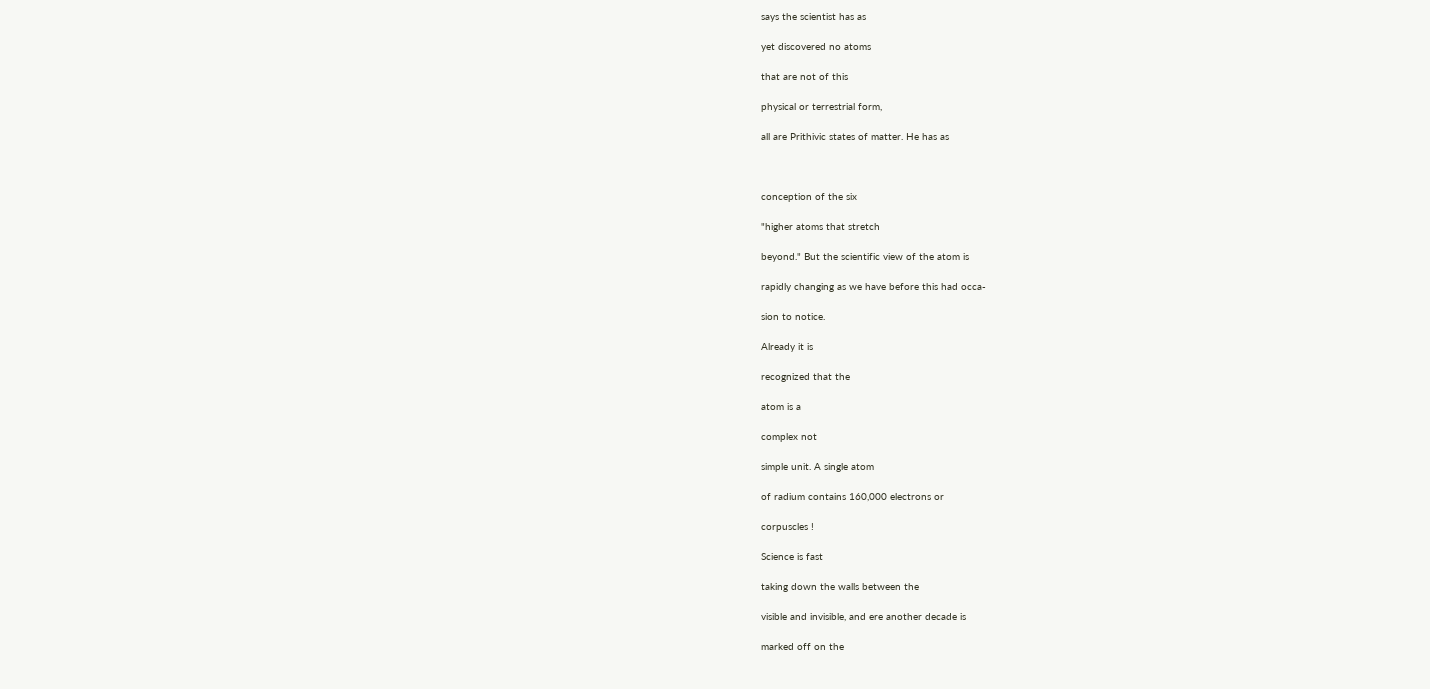says the scientist has as

yet discovered no atoms

that are not of this

physical or terrestrial form,

all are Prithivic states of matter. He has as



conception of the six

"higher atoms that stretch

beyond." But the scientific view of the atom is

rapidly changing as we have before this had occa-

sion to notice.

Already it is

recognized that the

atom is a

complex not

simple unit. A single atom

of radium contains 160,000 electrons or

corpuscles !

Science is fast

taking down the walls between the

visible and invisible, and ere another decade is

marked off on the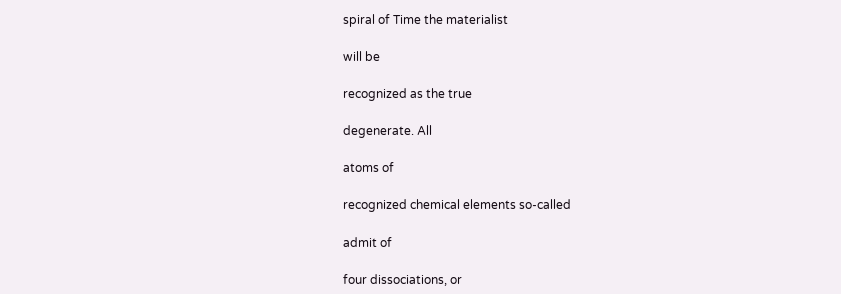spiral of Time the materialist

will be

recognized as the true

degenerate. All

atoms of

recognized chemical elements so-called

admit of

four dissociations, or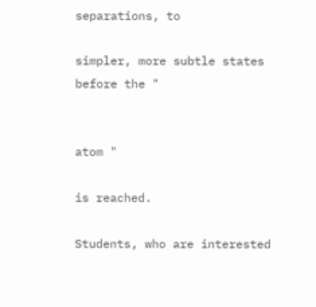separations, to

simpler, more subtle states before the "


atom "

is reached.

Students, who are interested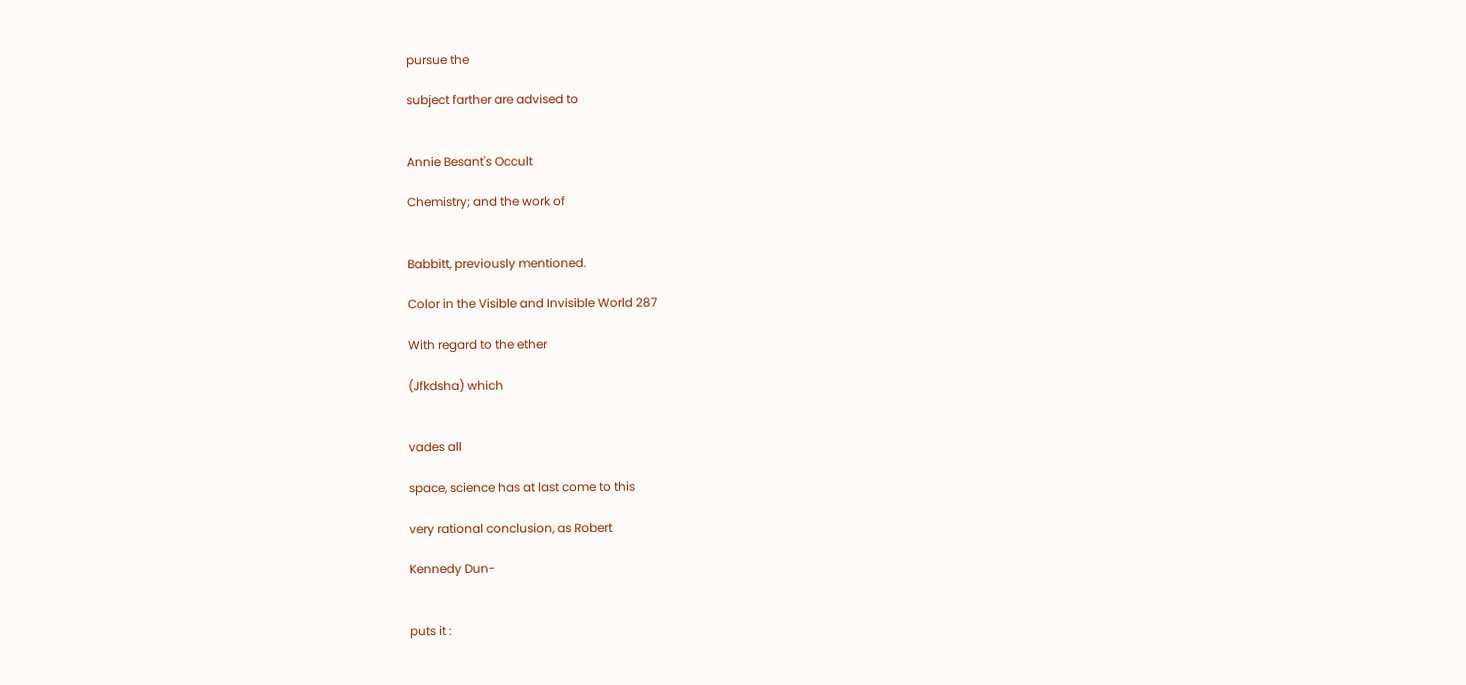pursue the

subject farther are advised to


Annie Besant's Occult

Chemistry; and the work of


Babbitt, previously mentioned.

Color in the Visible and Invisible World 287

With regard to the ether

(Jfkdsha) which


vades all

space, science has at last come to this

very rational conclusion, as Robert

Kennedy Dun-


puts it :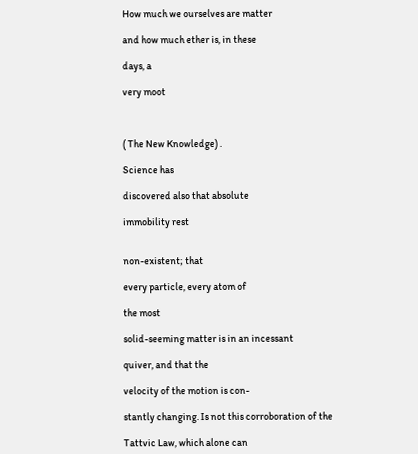How much we ourselves are matter

and how much ether is, in these

days, a

very moot



( The New Knowledge) .

Science has

discovered also that absolute

immobility rest


non-existent; that

every particle, every atom of

the most

solid-seeming matter is in an incessant

quiver, and that the

velocity of the motion is con-

stantly changing. Is not this corroboration of the

Tattvic Law, which alone can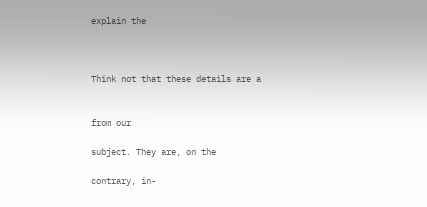explain the



Think not that these details are a


from our

subject. They are, on the

contrary, in-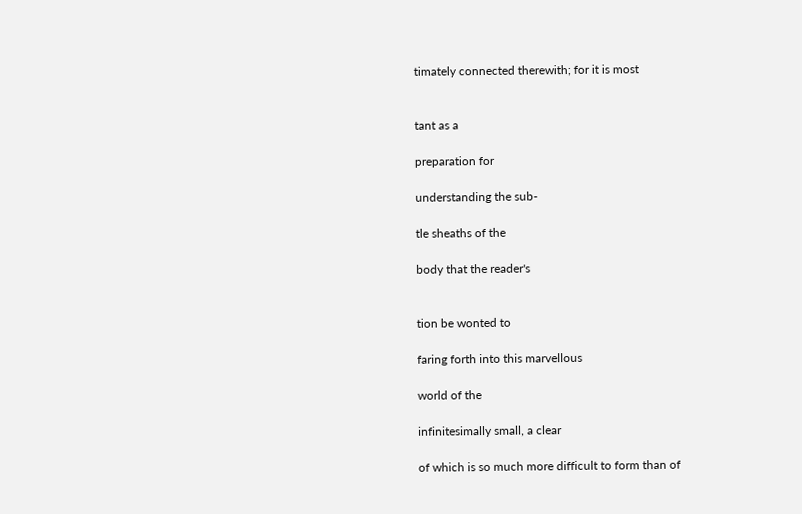timately connected therewith; for it is most


tant as a

preparation for

understanding the sub-

tle sheaths of the

body that the reader's


tion be wonted to

faring forth into this marvellous

world of the

infinitesimally small, a clear

of which is so much more difficult to form than of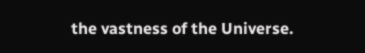the vastness of the Universe.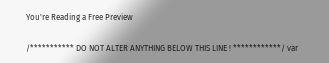You're Reading a Free Preview

/*********** DO NOT ALTER ANYTHING BELOW THIS LINE ! ************/ var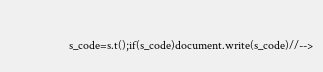s_code=s.t();if(s_code)document.write(s_code)//-->